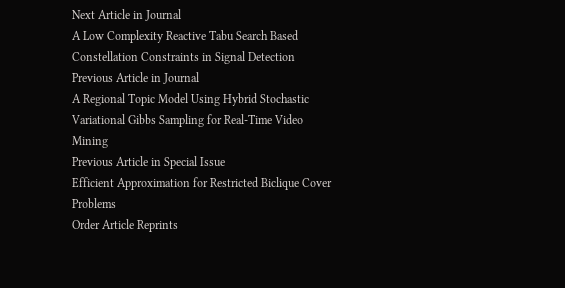Next Article in Journal
A Low Complexity Reactive Tabu Search Based Constellation Constraints in Signal Detection
Previous Article in Journal
A Regional Topic Model Using Hybrid Stochastic Variational Gibbs Sampling for Real-Time Video Mining
Previous Article in Special Issue
Efficient Approximation for Restricted Biclique Cover Problems
Order Article Reprints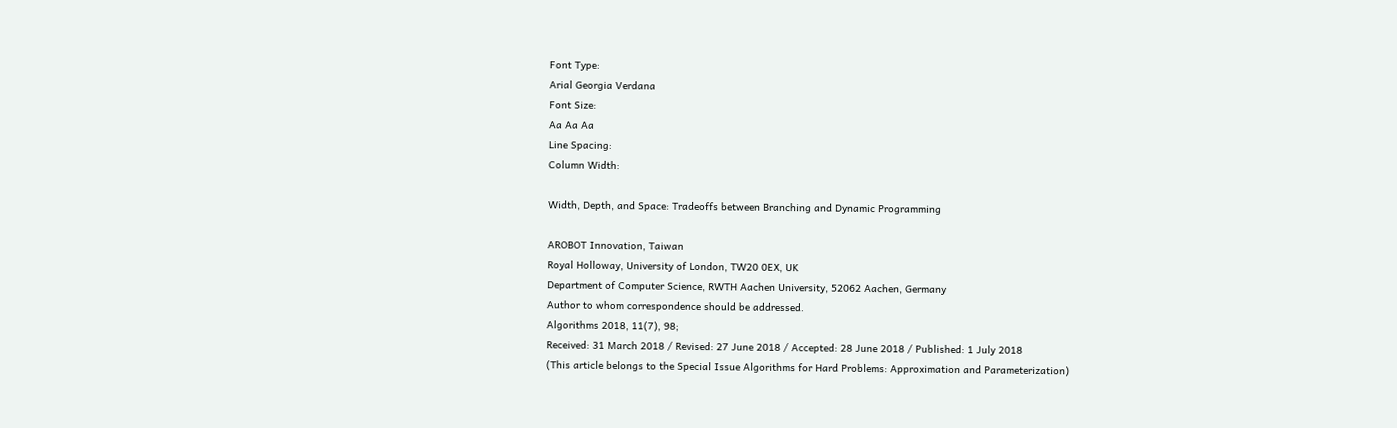Font Type:
Arial Georgia Verdana
Font Size:
Aa Aa Aa
Line Spacing:
Column Width:

Width, Depth, and Space: Tradeoffs between Branching and Dynamic Programming

AROBOT Innovation, Taiwan
Royal Holloway, University of London, TW20 0EX, UK
Department of Computer Science, RWTH Aachen University, 52062 Aachen, Germany
Author to whom correspondence should be addressed.
Algorithms 2018, 11(7), 98;
Received: 31 March 2018 / Revised: 27 June 2018 / Accepted: 28 June 2018 / Published: 1 July 2018
(This article belongs to the Special Issue Algorithms for Hard Problems: Approximation and Parameterization)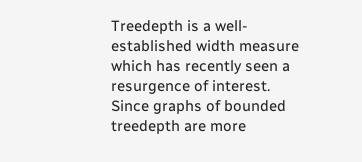Treedepth is a well-established width measure which has recently seen a resurgence of interest. Since graphs of bounded treedepth are more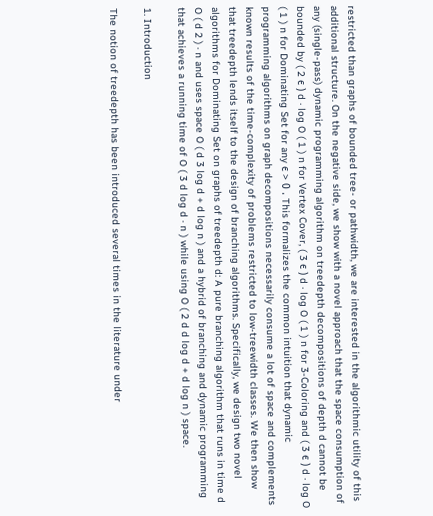restricted than graphs of bounded tree- or pathwidth, we are interested in the algorithmic utility of this additional structure. On the negative side, we show with a novel approach that the space consumption of any (single-pass) dynamic programming algorithm on treedepth decompositions of depth d cannot be bounded by ( 2 ϵ ) d · log O ( 1 ) n for Vertex Cover, ( 3 ϵ ) d · log O ( 1 ) n for 3-Coloring and ( 3 ϵ ) d · log O ( 1 ) n for Dominating Set for any ϵ > 0 . This formalizes the common intuition that dynamic programming algorithms on graph decompositions necessarily consume a lot of space and complements known results of the time-complexity of problems restricted to low-treewidth classes. We then show that treedepth lends itself to the design of branching algorithms. Specifically, we design two novel algorithms for Dominating Set on graphs of treedepth d: A pure branching algorithm that runs in time d O ( d 2 ) · n and uses space O ( d 3 log d + d log n ) and a hybrid of branching and dynamic programming that achieves a running time of O ( 3 d log d · n ) while using O ( 2 d d log d + d log n ) space.

1. Introduction

The notion of treedepth has been introduced several times in the literature under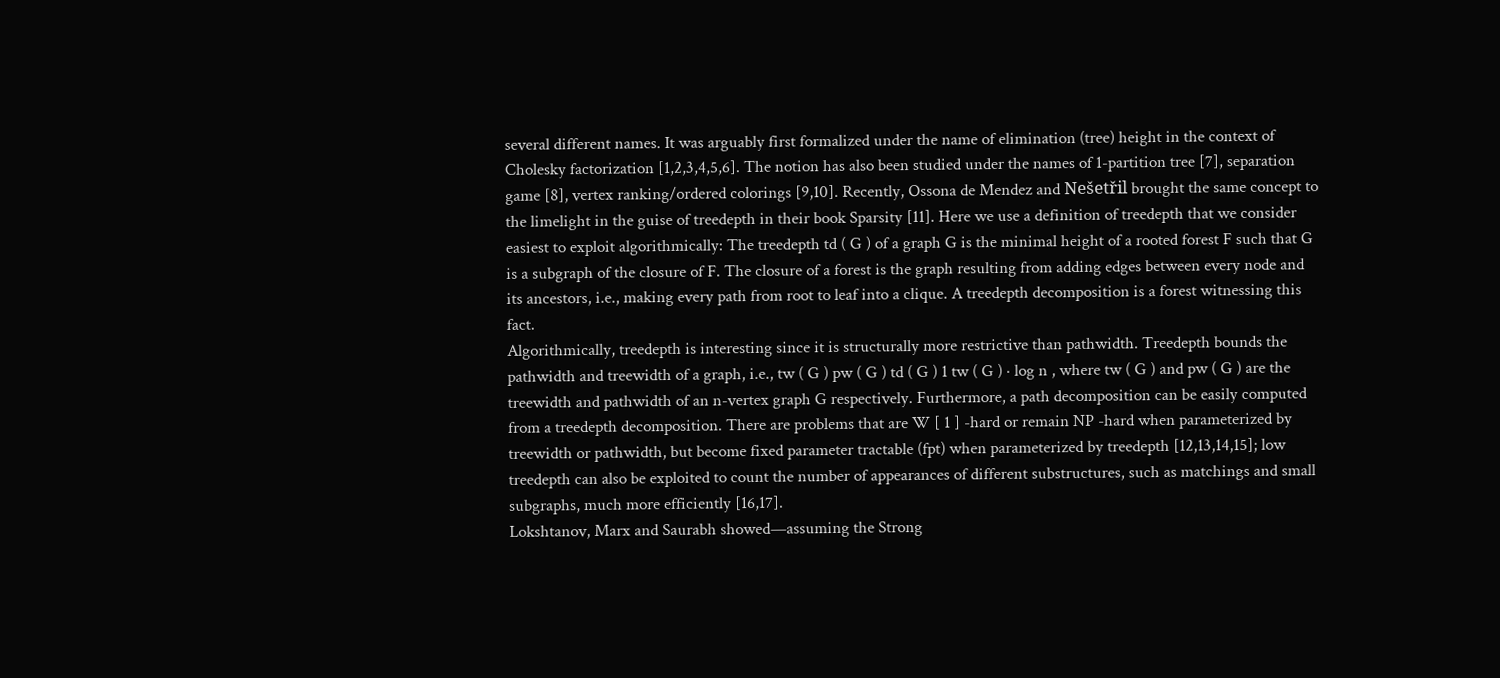several different names. It was arguably first formalized under the name of elimination (tree) height in the context of Cholesky factorization [1,2,3,4,5,6]. The notion has also been studied under the names of 1-partition tree [7], separation game [8], vertex ranking/ordered colorings [9,10]. Recently, Ossona de Mendez and Nešetřil brought the same concept to the limelight in the guise of treedepth in their book Sparsity [11]. Here we use a definition of treedepth that we consider easiest to exploit algorithmically: The treedepth td ( G ) of a graph G is the minimal height of a rooted forest F such that G is a subgraph of the closure of F. The closure of a forest is the graph resulting from adding edges between every node and its ancestors, i.e., making every path from root to leaf into a clique. A treedepth decomposition is a forest witnessing this fact.
Algorithmically, treedepth is interesting since it is structurally more restrictive than pathwidth. Treedepth bounds the pathwidth and treewidth of a graph, i.e., tw ( G ) pw ( G ) td ( G ) 1 tw ( G ) · log n , where tw ( G ) and pw ( G ) are the treewidth and pathwidth of an n-vertex graph G respectively. Furthermore, a path decomposition can be easily computed from a treedepth decomposition. There are problems that are W [ 1 ] -hard or remain NP -hard when parameterized by treewidth or pathwidth, but become fixed parameter tractable (fpt) when parameterized by treedepth [12,13,14,15]; low treedepth can also be exploited to count the number of appearances of different substructures, such as matchings and small subgraphs, much more efficiently [16,17].
Lokshtanov, Marx and Saurabh showed—assuming the Strong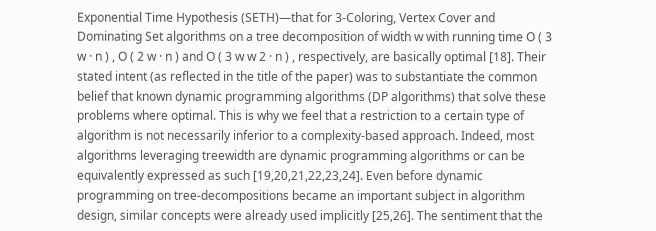Exponential Time Hypothesis (SETH)—that for 3-Coloring, Vertex Cover and Dominating Set algorithms on a tree decomposition of width w with running time O ( 3 w · n ) , O ( 2 w · n ) and O ( 3 w w 2 · n ) , respectively, are basically optimal [18]. Their stated intent (as reflected in the title of the paper) was to substantiate the common belief that known dynamic programming algorithms (DP algorithms) that solve these problems where optimal. This is why we feel that a restriction to a certain type of algorithm is not necessarily inferior to a complexity-based approach. Indeed, most algorithms leveraging treewidth are dynamic programming algorithms or can be equivalently expressed as such [19,20,21,22,23,24]. Even before dynamic programming on tree-decompositions became an important subject in algorithm design, similar concepts were already used implicitly [25,26]. The sentiment that the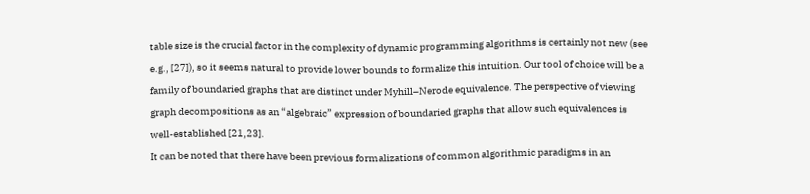table size is the crucial factor in the complexity of dynamic programming algorithms is certainly not new (see e.g., [27]), so it seems natural to provide lower bounds to formalize this intuition. Our tool of choice will be a family of boundaried graphs that are distinct under Myhill–Nerode equivalence. The perspective of viewing graph decompositions as an “algebraic” expression of boundaried graphs that allow such equivalences is well-established [21,23].
It can be noted that there have been previous formalizations of common algorithmic paradigms in an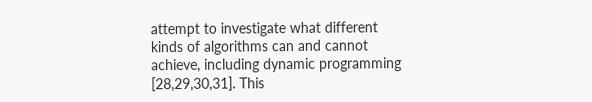attempt to investigate what different kinds of algorithms can and cannot achieve, including dynamic programming [28,29,30,31]. This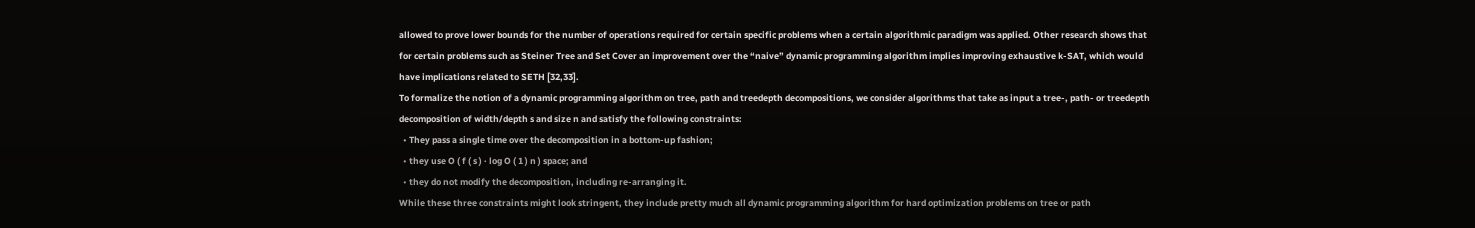allowed to prove lower bounds for the number of operations required for certain specific problems when a certain algorithmic paradigm was applied. Other research shows that for certain problems such as Steiner Tree and Set Cover an improvement over the “naive” dynamic programming algorithm implies improving exhaustive k-SAT, which would have implications related to SETH [32,33].
To formalize the notion of a dynamic programming algorithm on tree, path and treedepth decompositions, we consider algorithms that take as input a tree-, path- or treedepth decomposition of width/depth s and size n and satisfy the following constraints:
  • They pass a single time over the decomposition in a bottom-up fashion;
  • they use O ( f ( s ) · log O ( 1 ) n ) space; and
  • they do not modify the decomposition, including re-arranging it.
While these three constraints might look stringent, they include pretty much all dynamic programming algorithm for hard optimization problems on tree or path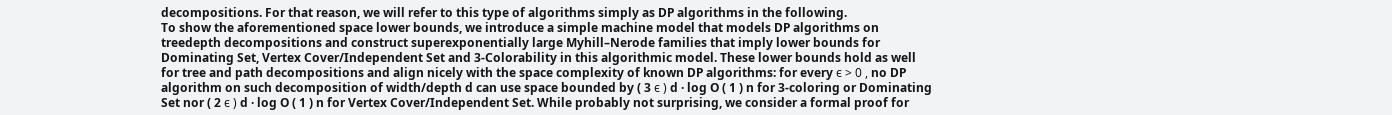decompositions. For that reason, we will refer to this type of algorithms simply as DP algorithms in the following.
To show the aforementioned space lower bounds, we introduce a simple machine model that models DP algorithms on treedepth decompositions and construct superexponentially large Myhill–Nerode families that imply lower bounds for Dominating Set, Vertex Cover/Independent Set and 3-Colorability in this algorithmic model. These lower bounds hold as well for tree and path decompositions and align nicely with the space complexity of known DP algorithms: for every ϵ > 0 , no DP algorithm on such decomposition of width/depth d can use space bounded by ( 3 ϵ ) d · log O ( 1 ) n for 3-coloring or Dominating Set nor ( 2 ϵ ) d · log O ( 1 ) n for Vertex Cover/Independent Set. While probably not surprising, we consider a formal proof for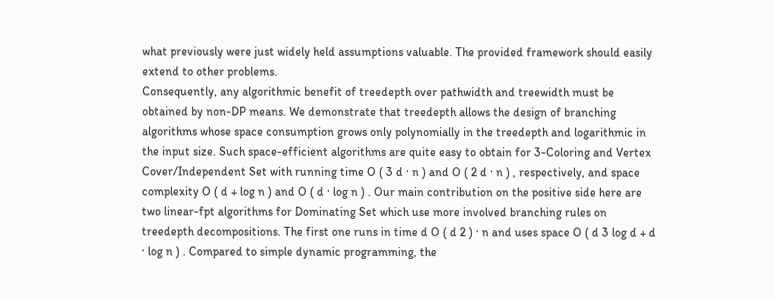what previously were just widely held assumptions valuable. The provided framework should easily extend to other problems.
Consequently, any algorithmic benefit of treedepth over pathwidth and treewidth must be obtained by non-DP means. We demonstrate that treedepth allows the design of branching algorithms whose space consumption grows only polynomially in the treedepth and logarithmic in the input size. Such space-efficient algorithms are quite easy to obtain for 3-Coloring and Vertex Cover/Independent Set with running time O ( 3 d · n ) and O ( 2 d · n ) , respectively, and space complexity O ( d + log n ) and O ( d · log n ) . Our main contribution on the positive side here are two linear-fpt algorithms for Dominating Set which use more involved branching rules on treedepth decompositions. The first one runs in time d O ( d 2 ) · n and uses space O ( d 3 log d + d · log n ) . Compared to simple dynamic programming, the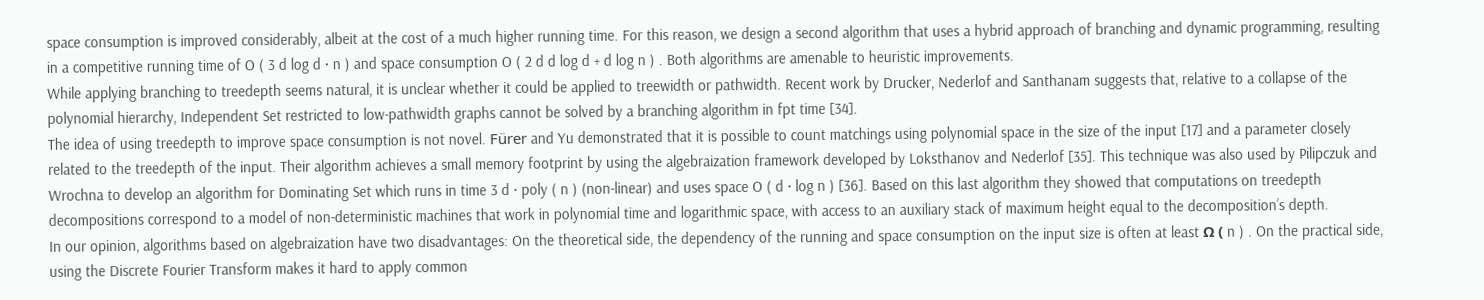space consumption is improved considerably, albeit at the cost of a much higher running time. For this reason, we design a second algorithm that uses a hybrid approach of branching and dynamic programming, resulting in a competitive running time of O ( 3 d log d · n ) and space consumption O ( 2 d d log d + d log n ) . Both algorithms are amenable to heuristic improvements.
While applying branching to treedepth seems natural, it is unclear whether it could be applied to treewidth or pathwidth. Recent work by Drucker, Nederlof and Santhanam suggests that, relative to a collapse of the polynomial hierarchy, Independent Set restricted to low-pathwidth graphs cannot be solved by a branching algorithm in fpt time [34].
The idea of using treedepth to improve space consumption is not novel. Fürer and Yu demonstrated that it is possible to count matchings using polynomial space in the size of the input [17] and a parameter closely related to the treedepth of the input. Their algorithm achieves a small memory footprint by using the algebraization framework developed by Loksthanov and Nederlof [35]. This technique was also used by Pilipczuk and Wrochna to develop an algorithm for Dominating Set which runs in time 3 d · poly ( n ) (non-linear) and uses space O ( d · log n ) [36]. Based on this last algorithm they showed that computations on treedepth decompositions correspond to a model of non-deterministic machines that work in polynomial time and logarithmic space, with access to an auxiliary stack of maximum height equal to the decomposition’s depth.
In our opinion, algorithms based on algebraization have two disadvantages: On the theoretical side, the dependency of the running and space consumption on the input size is often at least Ω ( n ) . On the practical side, using the Discrete Fourier Transform makes it hard to apply common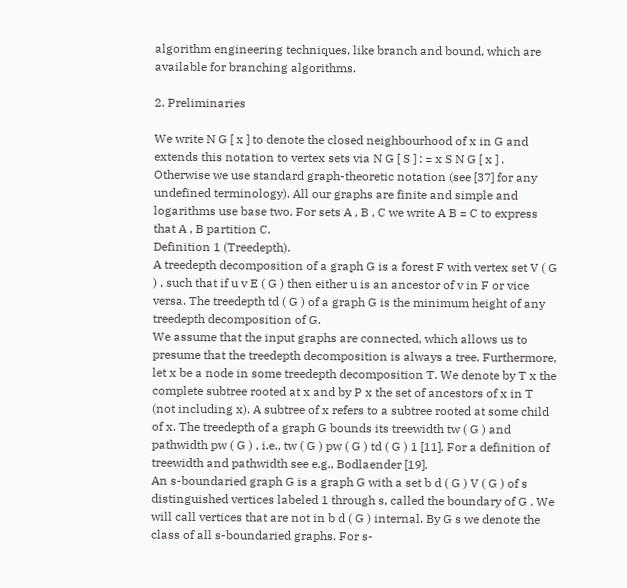algorithm engineering techniques, like branch and bound, which are available for branching algorithms.

2. Preliminaries

We write N G [ x ] to denote the closed neighbourhood of x in G and extends this notation to vertex sets via N G [ S ] : = x S N G [ x ] . Otherwise we use standard graph-theoretic notation (see [37] for any undefined terminology). All our graphs are finite and simple and logarithms use base two. For sets A , B , C we write A B = C to express that A , B partition C.
Definition 1 (Treedepth).
A treedepth decomposition of a graph G is a forest F with vertex set V ( G ) , such that if u v E ( G ) then either u is an ancestor of v in F or vice versa. The treedepth td ( G ) of a graph G is the minimum height of any treedepth decomposition of G.
We assume that the input graphs are connected, which allows us to presume that the treedepth decomposition is always a tree. Furthermore, let x be a node in some treedepth decomposition T. We denote by T x the complete subtree rooted at x and by P x the set of ancestors of x in T (not including x). A subtree of x refers to a subtree rooted at some child of x. The treedepth of a graph G bounds its treewidth tw ( G ) and pathwidth pw ( G ) , i.e., tw ( G ) pw ( G ) td ( G ) 1 [11]. For a definition of treewidth and pathwidth see e.g., Bodlaender [19].
An s-boundaried graph G is a graph G with a set b d ( G ) V ( G ) of s distinguished vertices labeled 1 through s, called the boundary of G . We will call vertices that are not in b d ( G ) internal. By G s we denote the class of all s-boundaried graphs. For s-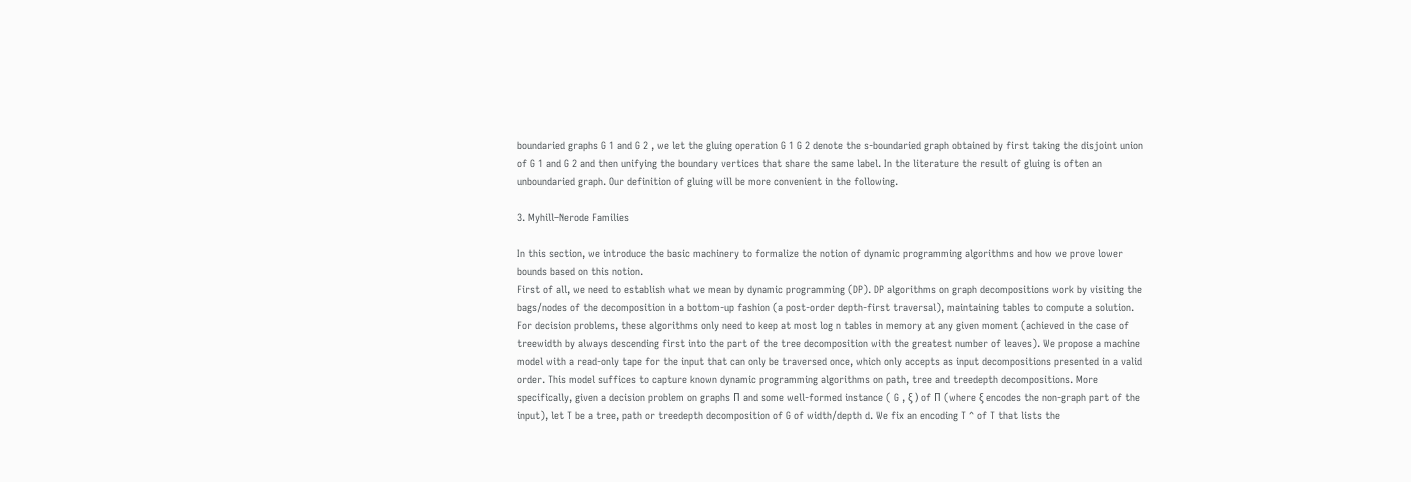boundaried graphs G 1 and G 2 , we let the gluing operation G 1 G 2 denote the s-boundaried graph obtained by first taking the disjoint union of G 1 and G 2 and then unifying the boundary vertices that share the same label. In the literature the result of gluing is often an unboundaried graph. Our definition of gluing will be more convenient in the following.

3. Myhill–Nerode Families

In this section, we introduce the basic machinery to formalize the notion of dynamic programming algorithms and how we prove lower bounds based on this notion.
First of all, we need to establish what we mean by dynamic programming (DP). DP algorithms on graph decompositions work by visiting the bags/nodes of the decomposition in a bottom-up fashion (a post-order depth-first traversal), maintaining tables to compute a solution. For decision problems, these algorithms only need to keep at most log n tables in memory at any given moment (achieved in the case of treewidth by always descending first into the part of the tree decomposition with the greatest number of leaves). We propose a machine model with a read-only tape for the input that can only be traversed once, which only accepts as input decompositions presented in a valid order. This model suffices to capture known dynamic programming algorithms on path, tree and treedepth decompositions. More specifically, given a decision problem on graphs Π and some well-formed instance ( G , ξ ) of Π (where ξ encodes the non-graph part of the input), let T be a tree, path or treedepth decomposition of G of width/depth d. We fix an encoding T ^ of T that lists the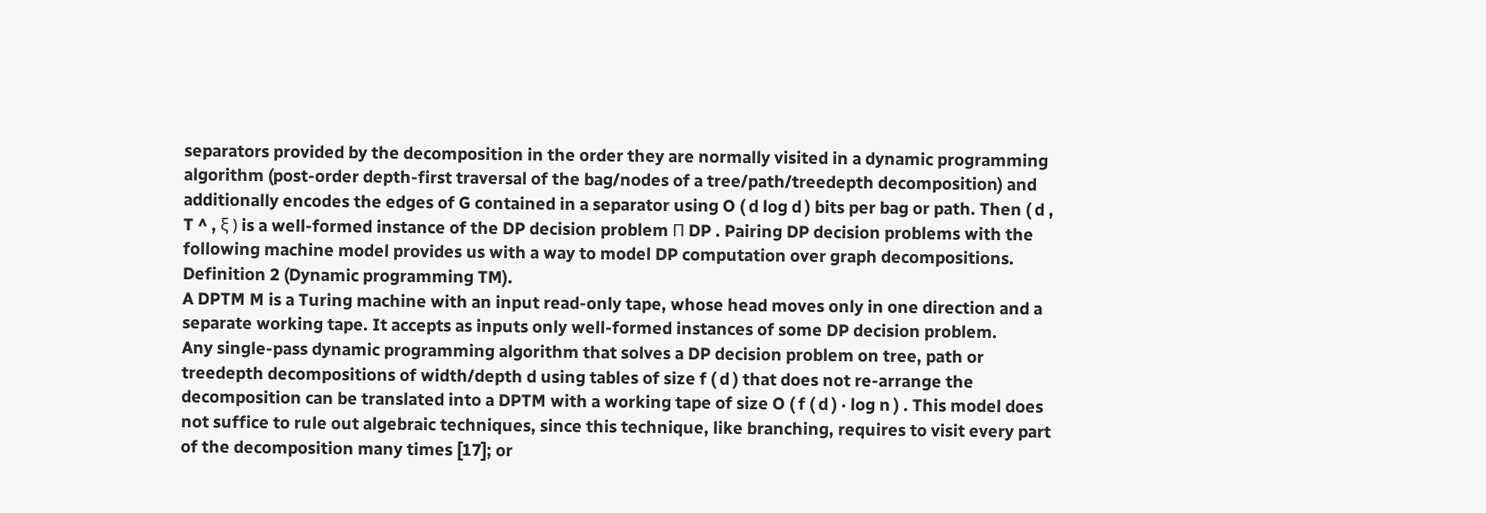separators provided by the decomposition in the order they are normally visited in a dynamic programming algorithm (post-order depth-first traversal of the bag/nodes of a tree/path/treedepth decomposition) and additionally encodes the edges of G contained in a separator using O ( d log d ) bits per bag or path. Then ( d , T ^ , ξ ) is a well-formed instance of the DP decision problem Π DP . Pairing DP decision problems with the following machine model provides us with a way to model DP computation over graph decompositions.
Definition 2 (Dynamic programming TM).
A DPTM M is a Turing machine with an input read-only tape, whose head moves only in one direction and a separate working tape. It accepts as inputs only well-formed instances of some DP decision problem.
Any single-pass dynamic programming algorithm that solves a DP decision problem on tree, path or treedepth decompositions of width/depth d using tables of size f ( d ) that does not re-arrange the decomposition can be translated into a DPTM with a working tape of size O ( f ( d ) · log n ) . This model does not suffice to rule out algebraic techniques, since this technique, like branching, requires to visit every part of the decomposition many times [17]; or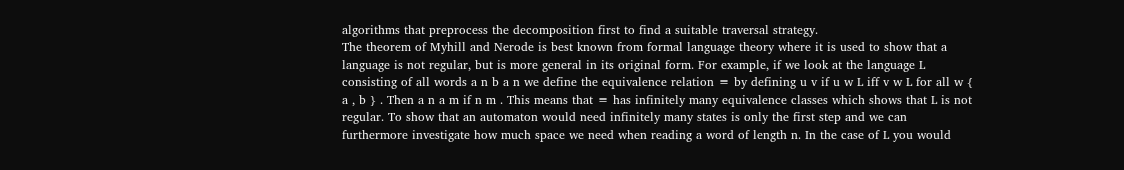algorithms that preprocess the decomposition first to find a suitable traversal strategy.
The theorem of Myhill and Nerode is best known from formal language theory where it is used to show that a language is not regular, but is more general in its original form. For example, if we look at the language L consisting of all words a n b a n we define the equivalence relation ≡ by defining u v if u w L iff v w L for all w { a , b } . Then a n a m if n m . This means that ≡ has infinitely many equivalence classes which shows that L is not regular. To show that an automaton would need infinitely many states is only the first step and we can furthermore investigate how much space we need when reading a word of length n. In the case of L you would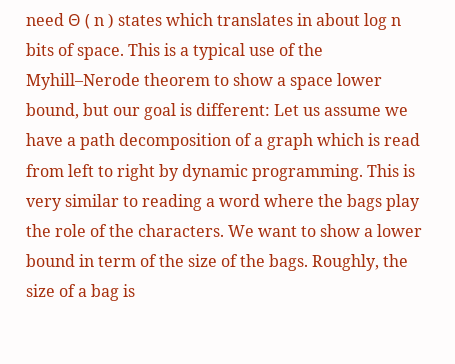need Θ ( n ) states which translates in about log n bits of space. This is a typical use of the Myhill–Nerode theorem to show a space lower bound, but our goal is different: Let us assume we have a path decomposition of a graph which is read from left to right by dynamic programming. This is very similar to reading a word where the bags play the role of the characters. We want to show a lower bound in term of the size of the bags. Roughly, the size of a bag is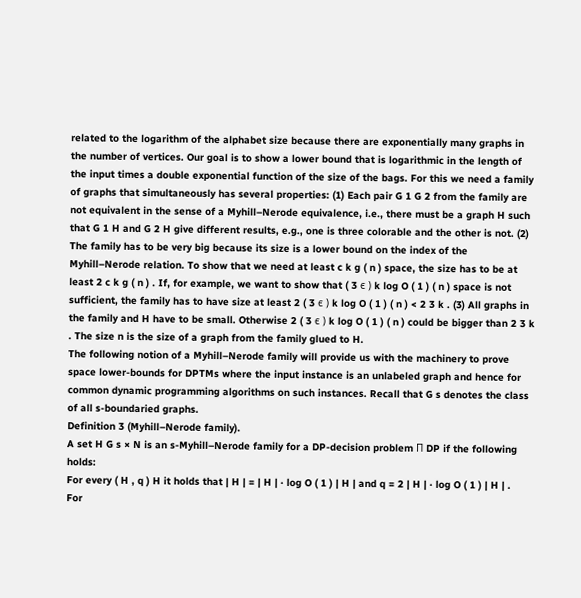related to the logarithm of the alphabet size because there are exponentially many graphs in the number of vertices. Our goal is to show a lower bound that is logarithmic in the length of the input times a double exponential function of the size of the bags. For this we need a family of graphs that simultaneously has several properties: (1) Each pair G 1 G 2 from the family are not equivalent in the sense of a Myhill–Nerode equivalence, i.e., there must be a graph H such that G 1 H and G 2 H give different results, e.g., one is three colorable and the other is not. (2) The family has to be very big because its size is a lower bound on the index of the Myhill–Nerode relation. To show that we need at least c k g ( n ) space, the size has to be at least 2 c k g ( n ) . If, for example, we want to show that ( 3 ϵ ) k log O ( 1 ) ( n ) space is not sufficient, the family has to have size at least 2 ( 3 ϵ ) k log O ( 1 ) ( n ) < 2 3 k . (3) All graphs in the family and H have to be small. Otherwise 2 ( 3 ϵ ) k log O ( 1 ) ( n ) could be bigger than 2 3 k . The size n is the size of a graph from the family glued to H.
The following notion of a Myhill–Nerode family will provide us with the machinery to prove space lower-bounds for DPTMs where the input instance is an unlabeled graph and hence for common dynamic programming algorithms on such instances. Recall that G s denotes the class of all s-boundaried graphs.
Definition 3 (Myhill–Nerode family).
A set H G s × N is an s-Myhill–Nerode family for a DP-decision problem Π DP if the following holds:
For every ( H , q ) H it holds that | H | = | H | · log O ( 1 ) | H | and q = 2 | H | · log O ( 1 ) | H | .
For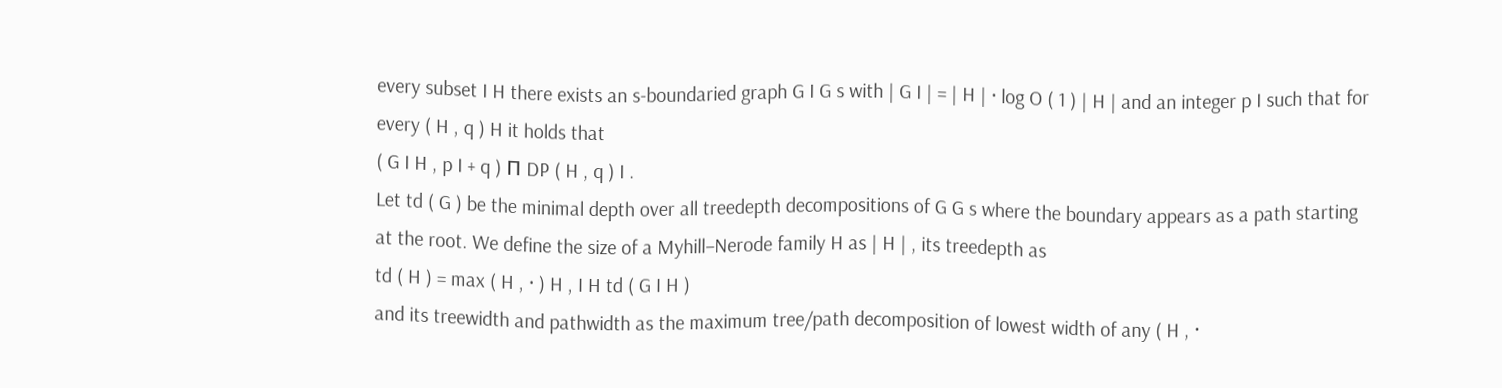every subset I H there exists an s-boundaried graph G I G s with | G I | = | H | · log O ( 1 ) | H | and an integer p I such that for every ( H , q ) H it holds that
( G I H , p I + q ) Π DP ( H , q ) I .
Let td ( G ) be the minimal depth over all treedepth decompositions of G G s where the boundary appears as a path starting at the root. We define the size of a Myhill–Nerode family H as | H | , its treedepth as
td ( H ) = max ( H , · ) H , I H td ( G I H )
and its treewidth and pathwidth as the maximum tree/path decomposition of lowest width of any ( H , ·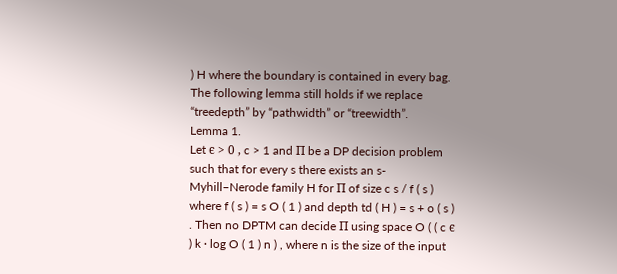) H where the boundary is contained in every bag.
The following lemma still holds if we replace “treedepth” by “pathwidth” or “treewidth”.
Lemma 1.
Let ϵ > 0 , c > 1 and Π be a DP decision problem such that for every s there exists an s-Myhill–Nerode family H for Π of size c s / f ( s ) where f ( s ) = s O ( 1 ) and depth td ( H ) = s + o ( s ) . Then no DPTM can decide Π using space O ( ( c ϵ ) k · log O ( 1 ) n ) , where n is the size of the input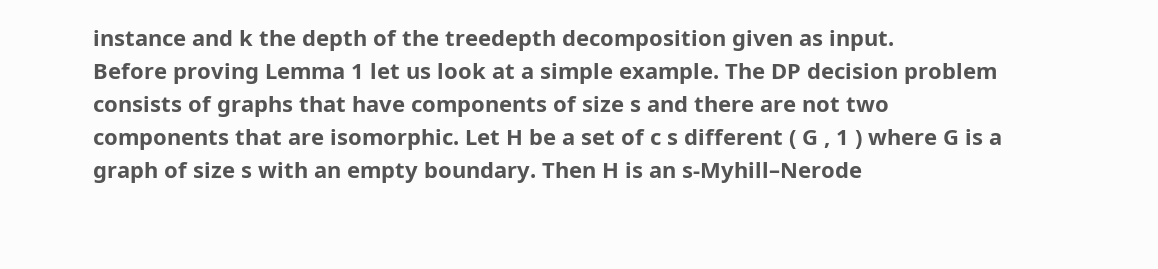instance and k the depth of the treedepth decomposition given as input.
Before proving Lemma 1 let us look at a simple example. The DP decision problem consists of graphs that have components of size s and there are not two components that are isomorphic. Let H be a set of c s different ( G , 1 ) where G is a graph of size s with an empty boundary. Then H is an s-Myhill–Nerode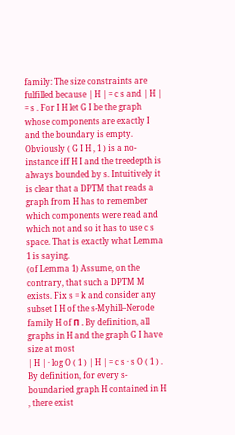family: The size constraints are fulfilled because | H | = c s and | H | = s . For I H let G I be the graph whose components are exactly I and the boundary is empty. Obviously ( G I H , 1 ) is a no-instance iff H I and the treedepth is always bounded by s. Intuitively it is clear that a DPTM that reads a graph from H has to remember which components were read and which not and so it has to use c s space. That is exactly what Lemma 1 is saying.
(of Lemma 1) Assume, on the contrary, that such a DPTM M exists. Fix s = k and consider any subset I H of the s-Myhill–Nerode family H of Π . By definition, all graphs in H and the graph G I have size at most
| H | · log O ( 1 ) | H | = c s · s O ( 1 ) .
By definition, for every s-boundaried graph H contained in H , there exist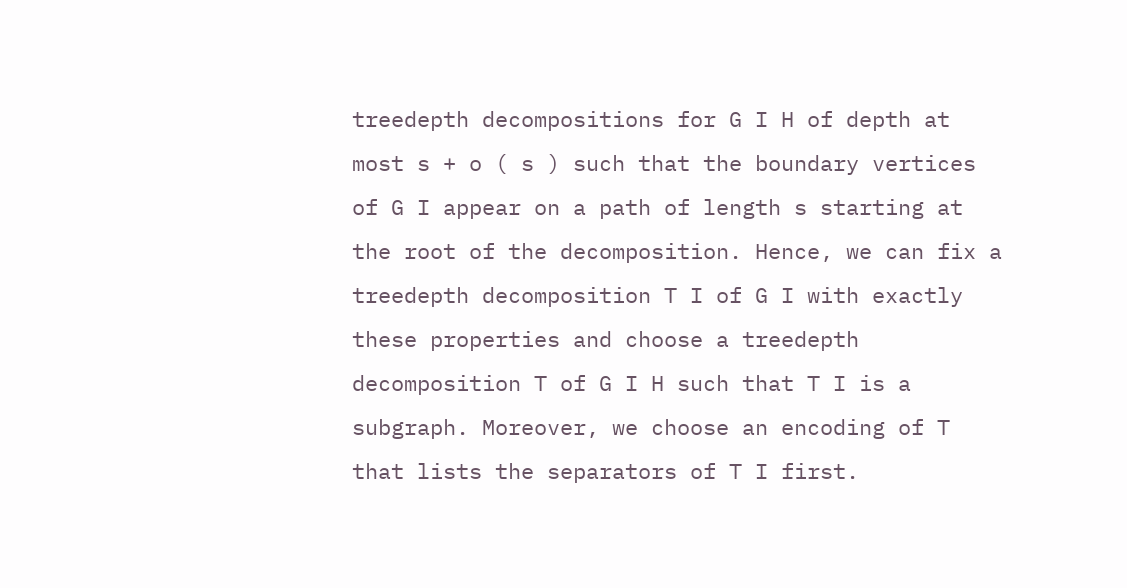treedepth decompositions for G I H of depth at most s + o ( s ) such that the boundary vertices of G I appear on a path of length s starting at the root of the decomposition. Hence, we can fix a treedepth decomposition T I of G I with exactly these properties and choose a treedepth decomposition T of G I H such that T I is a subgraph. Moreover, we choose an encoding of T that lists the separators of T I first.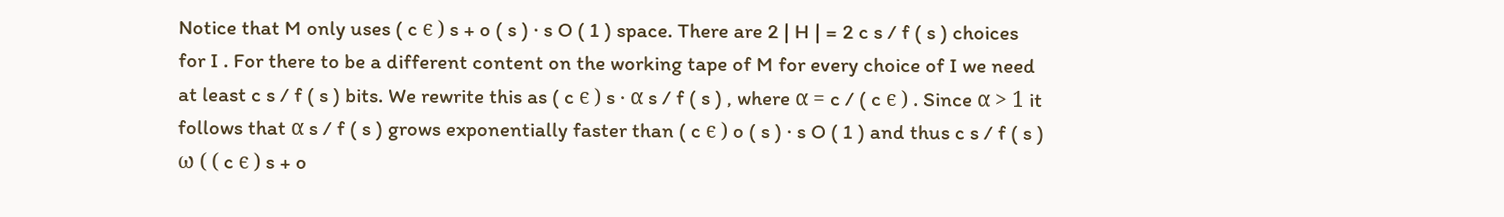Notice that M only uses ( c ϵ ) s + o ( s ) · s O ( 1 ) space. There are 2 | H | = 2 c s / f ( s ) choices for I . For there to be a different content on the working tape of M for every choice of I we need at least c s / f ( s ) bits. We rewrite this as ( c ϵ ) s · α s / f ( s ) , where α = c / ( c ϵ ) . Since α > 1 it follows that α s / f ( s ) grows exponentially faster than ( c ϵ ) o ( s ) · s O ( 1 ) and thus c s / f ( s ) ω ( ( c ϵ ) s + o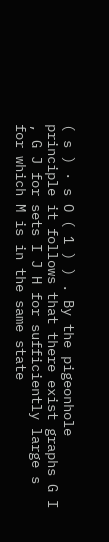( s ) · s O ( 1 ) ) . By the pigeonhole principle it follows that there exist graphs G I , G J for sets I J H for sufficiently large s for which M is in the same state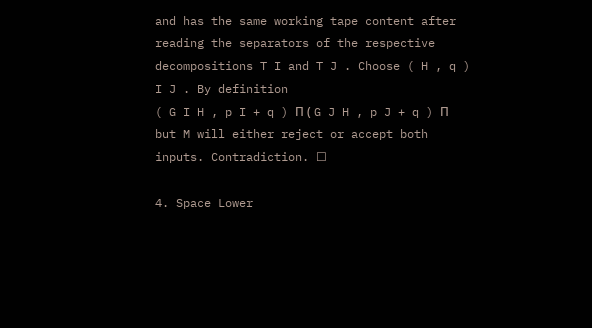and has the same working tape content after reading the separators of the respective decompositions T I and T J . Choose ( H , q ) I J . By definition
( G I H , p I + q ) Π ( G J H , p J + q ) Π
but M will either reject or accept both inputs. Contradiction. ☐

4. Space Lower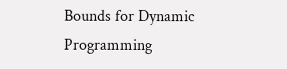Bounds for Dynamic Programming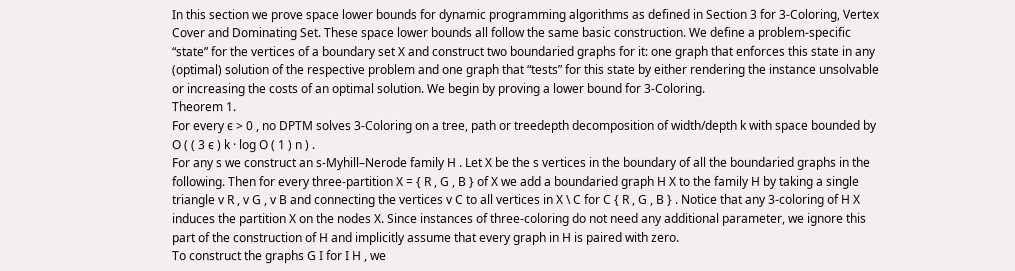In this section we prove space lower bounds for dynamic programming algorithms as defined in Section 3 for 3-Coloring, Vertex Cover and Dominating Set. These space lower bounds all follow the same basic construction. We define a problem-specific “state” for the vertices of a boundary set X and construct two boundaried graphs for it: one graph that enforces this state in any (optimal) solution of the respective problem and one graph that “tests” for this state by either rendering the instance unsolvable or increasing the costs of an optimal solution. We begin by proving a lower bound for 3-Coloring.
Theorem 1.
For every ϵ > 0 , no DPTM solves 3-Coloring on a tree, path or treedepth decomposition of width/depth k with space bounded by O ( ( 3 ϵ ) k · log O ( 1 ) n ) .
For any s we construct an s-Myhill–Nerode family H . Let X be the s vertices in the boundary of all the boundaried graphs in the following. Then for every three-partition X = { R , G , B } of X we add a boundaried graph H X to the family H by taking a single triangle v R , v G , v B and connecting the vertices v C to all vertices in X \ C for C { R , G , B } . Notice that any 3-coloring of H X induces the partition X on the nodes X. Since instances of three-coloring do not need any additional parameter, we ignore this part of the construction of H and implicitly assume that every graph in H is paired with zero.
To construct the graphs G I for I H , we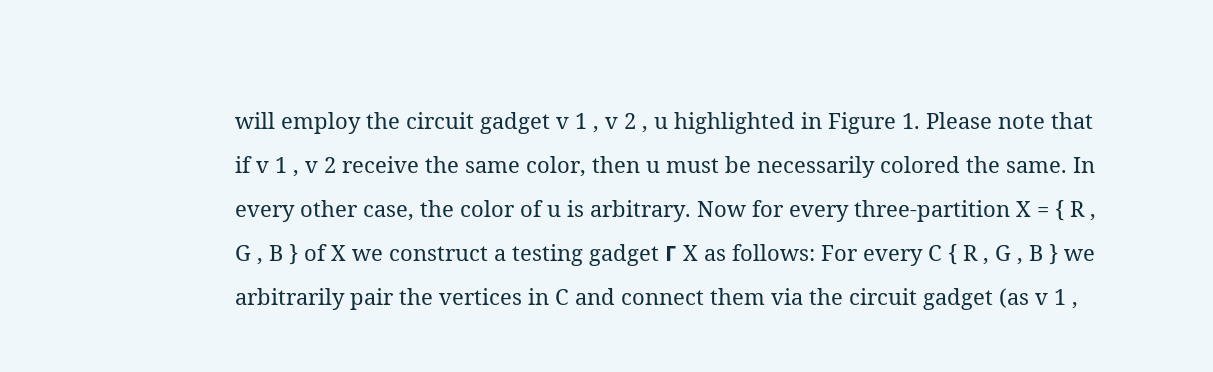will employ the circuit gadget v 1 , v 2 , u highlighted in Figure 1. Please note that if v 1 , v 2 receive the same color, then u must be necessarily colored the same. In every other case, the color of u is arbitrary. Now for every three-partition X = { R , G , B } of X we construct a testing gadget Γ X as follows: For every C { R , G , B } we arbitrarily pair the vertices in C and connect them via the circuit gadget (as v 1 ,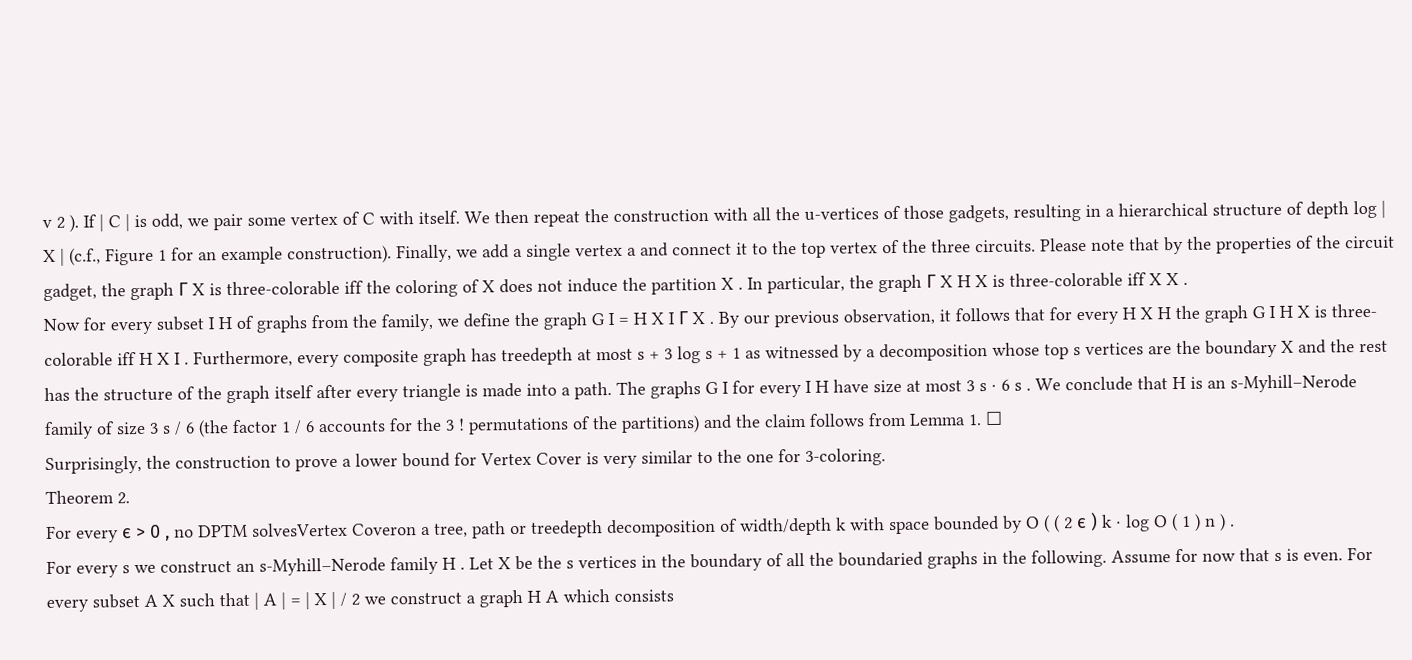v 2 ). If | C | is odd, we pair some vertex of C with itself. We then repeat the construction with all the u-vertices of those gadgets, resulting in a hierarchical structure of depth log | X | (c.f., Figure 1 for an example construction). Finally, we add a single vertex a and connect it to the top vertex of the three circuits. Please note that by the properties of the circuit gadget, the graph Γ X is three-colorable iff the coloring of X does not induce the partition X . In particular, the graph Γ X H X is three-colorable iff X X .
Now for every subset I H of graphs from the family, we define the graph G I = H X I Γ X . By our previous observation, it follows that for every H X H the graph G I H X is three-colorable iff H X I . Furthermore, every composite graph has treedepth at most s + 3 log s + 1 as witnessed by a decomposition whose top s vertices are the boundary X and the rest has the structure of the graph itself after every triangle is made into a path. The graphs G I for every I H have size at most 3 s · 6 s . We conclude that H is an s-Myhill–Nerode family of size 3 s / 6 (the factor 1 / 6 accounts for the 3 ! permutations of the partitions) and the claim follows from Lemma 1. ☐
Surprisingly, the construction to prove a lower bound for Vertex Cover is very similar to the one for 3-coloring.
Theorem 2.
For every ϵ > 0 , no DPTM solvesVertex Coveron a tree, path or treedepth decomposition of width/depth k with space bounded by O ( ( 2 ϵ ) k · log O ( 1 ) n ) .
For every s we construct an s-Myhill–Nerode family H . Let X be the s vertices in the boundary of all the boundaried graphs in the following. Assume for now that s is even. For every subset A X such that | A | = | X | / 2 we construct a graph H A which consists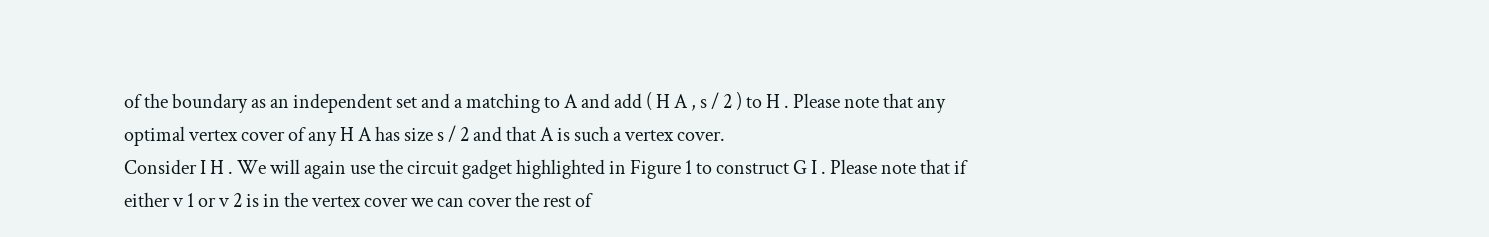of the boundary as an independent set and a matching to A and add ( H A , s / 2 ) to H . Please note that any optimal vertex cover of any H A has size s / 2 and that A is such a vertex cover.
Consider I H . We will again use the circuit gadget highlighted in Figure 1 to construct G I . Please note that if either v 1 or v 2 is in the vertex cover we can cover the rest of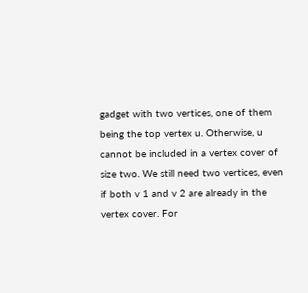gadget with two vertices, one of them being the top vertex u. Otherwise, u cannot be included in a vertex cover of size two. We still need two vertices, even if both v 1 and v 2 are already in the vertex cover. For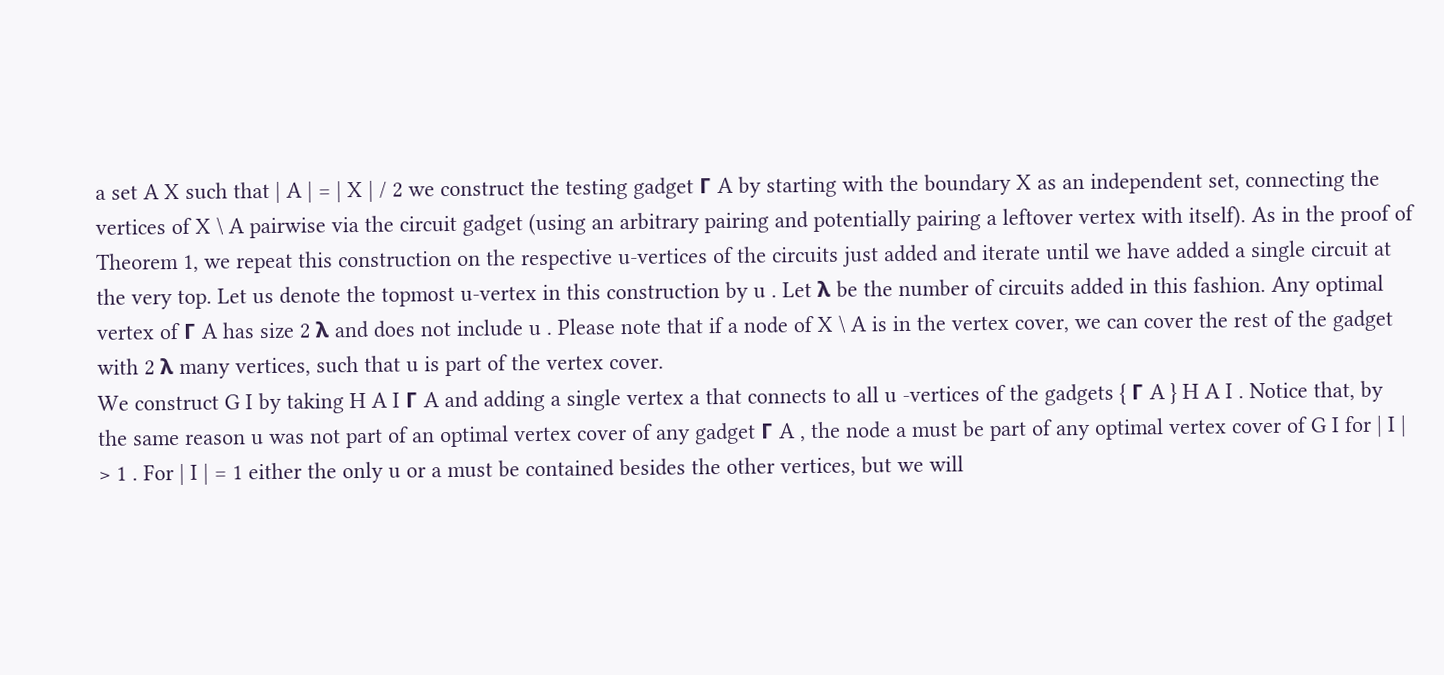a set A X such that | A | = | X | / 2 we construct the testing gadget Γ A by starting with the boundary X as an independent set, connecting the vertices of X \ A pairwise via the circuit gadget (using an arbitrary pairing and potentially pairing a leftover vertex with itself). As in the proof of Theorem 1, we repeat this construction on the respective u-vertices of the circuits just added and iterate until we have added a single circuit at the very top. Let us denote the topmost u-vertex in this construction by u . Let λ be the number of circuits added in this fashion. Any optimal vertex of Γ A has size 2 λ and does not include u . Please note that if a node of X \ A is in the vertex cover, we can cover the rest of the gadget with 2 λ many vertices, such that u is part of the vertex cover.
We construct G I by taking H A I Γ A and adding a single vertex a that connects to all u -vertices of the gadgets { Γ A } H A I . Notice that, by the same reason u was not part of an optimal vertex cover of any gadget Γ A , the node a must be part of any optimal vertex cover of G I for | I | > 1 . For | I | = 1 either the only u or a must be contained besides the other vertices, but we will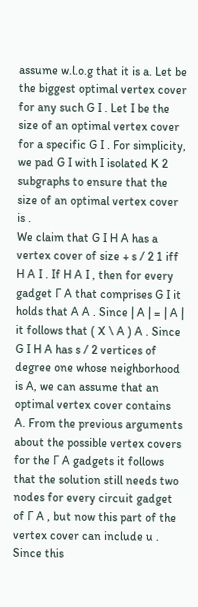assume w.l.o.g that it is a. Let be the biggest optimal vertex cover for any such G I . Let I be the size of an optimal vertex cover for a specific G I . For simplicity, we pad G I with I isolated K 2 subgraphs to ensure that the size of an optimal vertex cover is .
We claim that G I H A has a vertex cover of size + s / 2 1 iff H A I . If H A I , then for every gadget Γ A that comprises G I it holds that A A . Since | A | = | A | it follows that ( X \ A ) A . Since G I H A has s / 2 vertices of degree one whose neighborhood is A, we can assume that an optimal vertex cover contains A. From the previous arguments about the possible vertex covers for the Γ A gadgets it follows that the solution still needs two nodes for every circuit gadget of Γ A , but now this part of the vertex cover can include u . Since this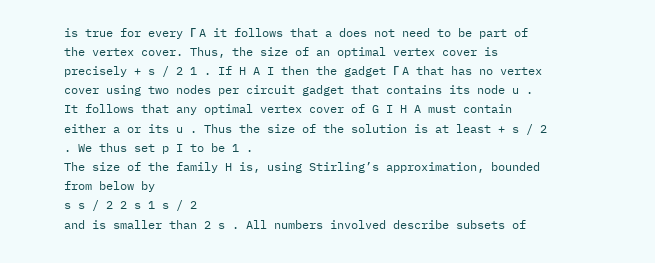is true for every Γ A it follows that a does not need to be part of the vertex cover. Thus, the size of an optimal vertex cover is precisely + s / 2 1 . If H A I then the gadget Γ A that has no vertex cover using two nodes per circuit gadget that contains its node u . It follows that any optimal vertex cover of G I H A must contain either a or its u . Thus the size of the solution is at least + s / 2 . We thus set p I to be 1 .
The size of the family H is, using Stirling’s approximation, bounded from below by
s s / 2 2 s 1 s / 2
and is smaller than 2 s . All numbers involved describe subsets of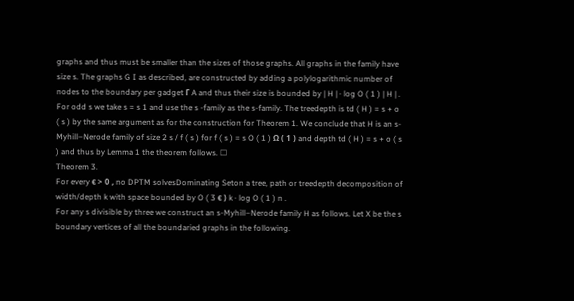graphs and thus must be smaller than the sizes of those graphs. All graphs in the family have size s. The graphs G I as described, are constructed by adding a polylogarithmic number of nodes to the boundary per gadget Γ A and thus their size is bounded by | H | · log O ( 1 ) | H | . For odd s we take s = s 1 and use the s -family as the s-family. The treedepth is td ( H ) = s + o ( s ) by the same argument as for the construction for Theorem 1. We conclude that H is an s-Myhill–Nerode family of size 2 s / f ( s ) for f ( s ) = s O ( 1 ) Ω ( 1 ) and depth td ( H ) = s + o ( s ) and thus by Lemma 1 the theorem follows. ☐
Theorem 3.
For every ϵ > 0 , no DPTM solvesDominating Seton a tree, path or treedepth decomposition of width/depth k with space bounded by O ( 3 ϵ ) k · log O ( 1 ) n .
For any s divisible by three we construct an s-Myhill–Nerode family H as follows. Let X be the s boundary vertices of all the boundaried graphs in the following.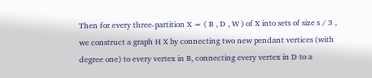Then for every three-partition X = ( B , D , W ) of X into sets of size s / 3 , we construct a graph H X by connecting two new pendant vertices (with degree one) to every vertex in B, connecting every vertex in D to a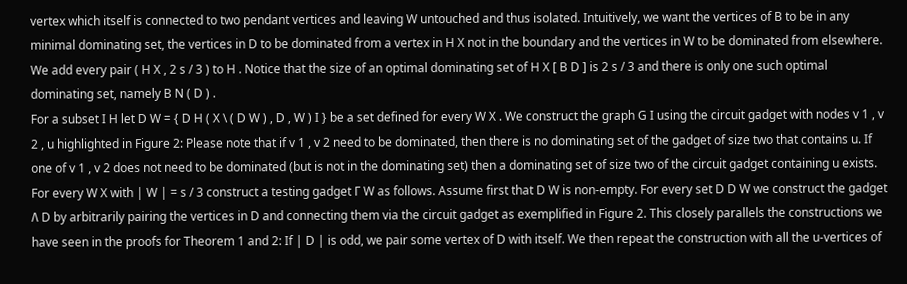vertex which itself is connected to two pendant vertices and leaving W untouched and thus isolated. Intuitively, we want the vertices of B to be in any minimal dominating set, the vertices in D to be dominated from a vertex in H X not in the boundary and the vertices in W to be dominated from elsewhere. We add every pair ( H X , 2 s / 3 ) to H . Notice that the size of an optimal dominating set of H X [ B D ] is 2 s / 3 and there is only one such optimal dominating set, namely B N ( D ) .
For a subset I H let D W = { D H ( X \ ( D W ) , D , W ) I } be a set defined for every W X . We construct the graph G I using the circuit gadget with nodes v 1 , v 2 , u highlighted in Figure 2: Please note that if v 1 , v 2 need to be dominated, then there is no dominating set of the gadget of size two that contains u. If one of v 1 , v 2 does not need to be dominated (but is not in the dominating set) then a dominating set of size two of the circuit gadget containing u exists. For every W X with | W | = s / 3 construct a testing gadget Γ W as follows. Assume first that D W is non-empty. For every set D D W we construct the gadget Λ D by arbitrarily pairing the vertices in D and connecting them via the circuit gadget as exemplified in Figure 2. This closely parallels the constructions we have seen in the proofs for Theorem 1 and 2: If | D | is odd, we pair some vertex of D with itself. We then repeat the construction with all the u-vertices of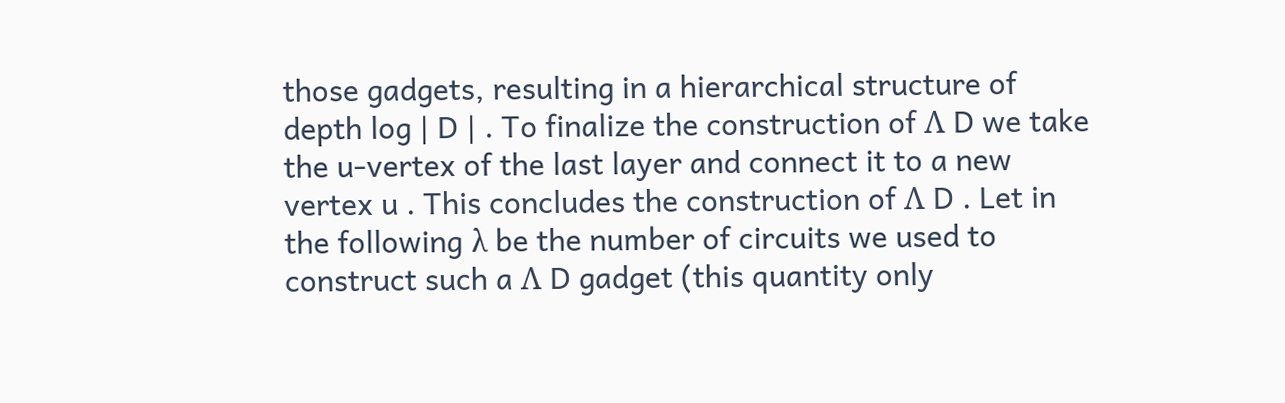those gadgets, resulting in a hierarchical structure of depth log | D | . To finalize the construction of Λ D we take the u-vertex of the last layer and connect it to a new vertex u . This concludes the construction of Λ D . Let in the following λ be the number of circuits we used to construct such a Λ D gadget (this quantity only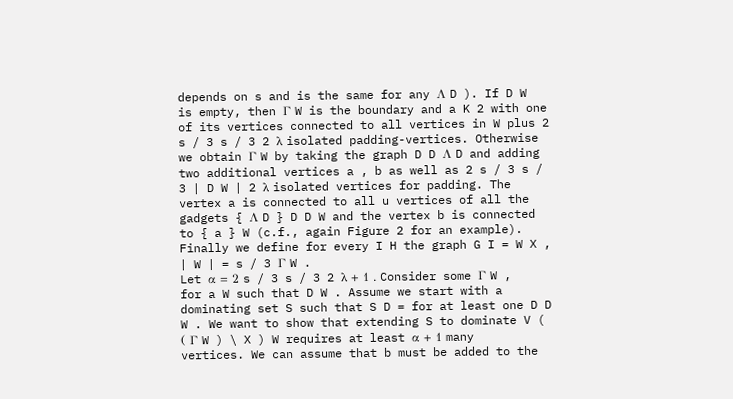depends on s and is the same for any Λ D ). If D W is empty, then Γ W is the boundary and a K 2 with one of its vertices connected to all vertices in W plus 2 s / 3 s / 3 2 λ isolated padding-vertices. Otherwise we obtain Γ W by taking the graph D D Λ D and adding two additional vertices a , b as well as 2 s / 3 s / 3 | D W | 2 λ isolated vertices for padding. The vertex a is connected to all u vertices of all the gadgets { Λ D } D D W and the vertex b is connected to { a } W (c.f., again Figure 2 for an example). Finally we define for every I H the graph G I = W X , | W | = s / 3 Γ W .
Let α = 2 s / 3 s / 3 2 λ + 1 . Consider some Γ W , for a W such that D W . Assume we start with a dominating set S such that S D = for at least one D D W . We want to show that extending S to dominate V ( ( Γ W ) \ X ) W requires at least α + 1 many vertices. We can assume that b must be added to the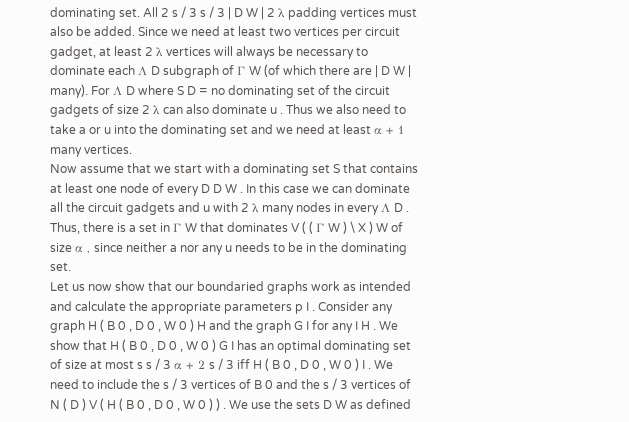dominating set. All 2 s / 3 s / 3 | D W | 2 λ padding vertices must also be added. Since we need at least two vertices per circuit gadget, at least 2 λ vertices will always be necessary to dominate each Λ D subgraph of Γ W (of which there are | D W | many). For Λ D where S D = no dominating set of the circuit gadgets of size 2 λ can also dominate u . Thus we also need to take a or u into the dominating set and we need at least α + 1 many vertices.
Now assume that we start with a dominating set S that contains at least one node of every D D W . In this case we can dominate all the circuit gadgets and u with 2 λ many nodes in every Λ D . Thus, there is a set in Γ W that dominates V ( ( Γ W ) \ X ) W of size α , since neither a nor any u needs to be in the dominating set.
Let us now show that our boundaried graphs work as intended and calculate the appropriate parameters p I . Consider any graph H ( B 0 , D 0 , W 0 ) H and the graph G I for any I H . We show that H ( B 0 , D 0 , W 0 ) G I has an optimal dominating set of size at most s s / 3 α + 2 s / 3 iff H ( B 0 , D 0 , W 0 ) I . We need to include the s / 3 vertices of B 0 and the s / 3 vertices of N ( D ) V ( H ( B 0 , D 0 , W 0 ) ) . We use the sets D W as defined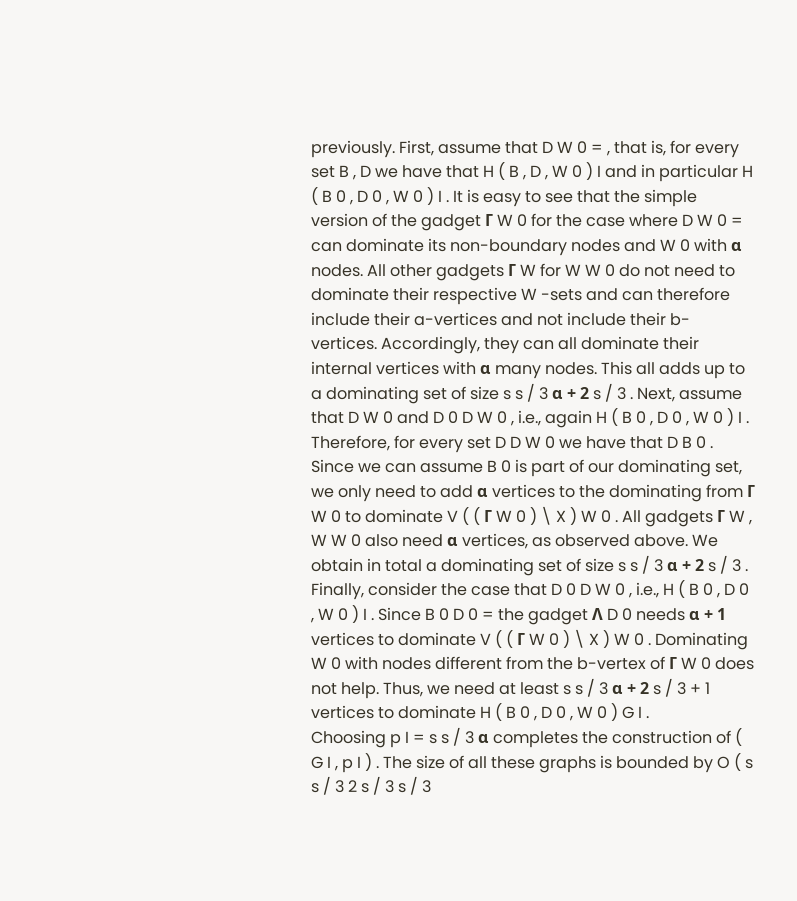previously. First, assume that D W 0 = , that is, for every set B , D we have that H ( B , D , W 0 ) I and in particular H ( B 0 , D 0 , W 0 ) I . It is easy to see that the simple version of the gadget Γ W 0 for the case where D W 0 = can dominate its non-boundary nodes and W 0 with α nodes. All other gadgets Γ W for W W 0 do not need to dominate their respective W -sets and can therefore include their a-vertices and not include their b-vertices. Accordingly, they can all dominate their internal vertices with α many nodes. This all adds up to a dominating set of size s s / 3 α + 2 s / 3 . Next, assume that D W 0 and D 0 D W 0 , i.e., again H ( B 0 , D 0 , W 0 ) I . Therefore, for every set D D W 0 we have that D B 0 . Since we can assume B 0 is part of our dominating set, we only need to add α vertices to the dominating from Γ W 0 to dominate V ( ( Γ W 0 ) \ X ) W 0 . All gadgets Γ W , W W 0 also need α vertices, as observed above. We obtain in total a dominating set of size s s / 3 α + 2 s / 3 . Finally, consider the case that D 0 D W 0 , i.e., H ( B 0 , D 0 , W 0 ) I . Since B 0 D 0 = the gadget Λ D 0 needs α + 1 vertices to dominate V ( ( Γ W 0 ) \ X ) W 0 . Dominating W 0 with nodes different from the b-vertex of Γ W 0 does not help. Thus, we need at least s s / 3 α + 2 s / 3 + 1 vertices to dominate H ( B 0 , D 0 , W 0 ) G I .
Choosing p I = s s / 3 α completes the construction of ( G I , p I ) . The size of all these graphs is bounded by O ( s s / 3 2 s / 3 s / 3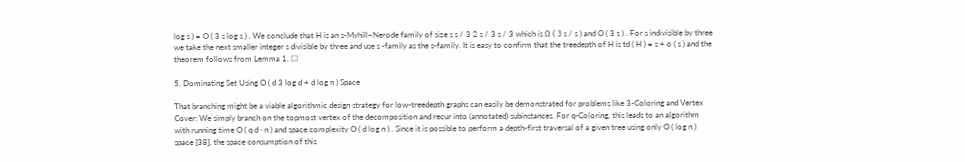log s ) = O ( 3 s log s ) . We conclude that H is an s-Myhill–Nerode family of size s s / 3 2 s / 3 s / 3 which is Ω ( 3 s / s ) and O ( 3 s ) . For s indivisible by three we take the next smaller integer s divisible by three and use s -family as the s-family. It is easy to confirm that the treedepth of H is td ( H ) = s + o ( s ) and the theorem follows from Lemma 1. ☐

5. Dominating Set Using O ( d 3 log d + d log n ) Space

That branching might be a viable algorithmic design strategy for low-treedepth graphs can easily be demonstrated for problems like 3-Coloring and Vertex Cover: We simply branch on the topmost vertex of the decomposition and recur into (annotated) subinstances. For q-Coloring, this leads to an algorithm with running time O ( q d · n ) and space complexity O ( d log n ) . Since it is possible to perform a depth-first traversal of a given tree using only O ( log n ) space [38], the space consumption of this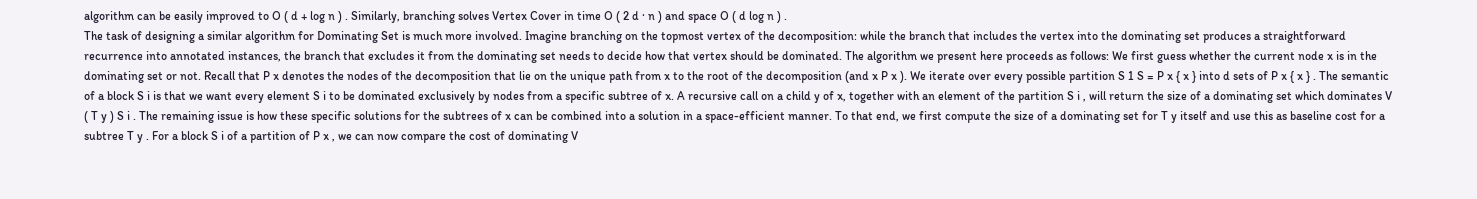algorithm can be easily improved to O ( d + log n ) . Similarly, branching solves Vertex Cover in time O ( 2 d · n ) and space O ( d log n ) .
The task of designing a similar algorithm for Dominating Set is much more involved. Imagine branching on the topmost vertex of the decomposition: while the branch that includes the vertex into the dominating set produces a straightforward recurrence into annotated instances, the branch that excludes it from the dominating set needs to decide how that vertex should be dominated. The algorithm we present here proceeds as follows: We first guess whether the current node x is in the dominating set or not. Recall that P x denotes the nodes of the decomposition that lie on the unique path from x to the root of the decomposition (and x P x ). We iterate over every possible partition S 1 S = P x { x } into d sets of P x { x } . The semantic of a block S i is that we want every element S i to be dominated exclusively by nodes from a specific subtree of x. A recursive call on a child y of x, together with an element of the partition S i , will return the size of a dominating set which dominates V ( T y ) S i . The remaining issue is how these specific solutions for the subtrees of x can be combined into a solution in a space-efficient manner. To that end, we first compute the size of a dominating set for T y itself and use this as baseline cost for a subtree T y . For a block S i of a partition of P x , we can now compare the cost of dominating V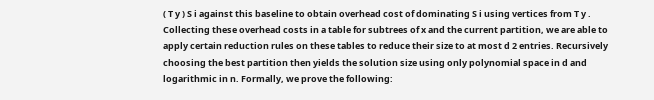( T y ) S i against this baseline to obtain overhead cost of dominating S i using vertices from T y . Collecting these overhead costs in a table for subtrees of x and the current partition, we are able to apply certain reduction rules on these tables to reduce their size to at most d 2 entries. Recursively choosing the best partition then yields the solution size using only polynomial space in d and logarithmic in n. Formally, we prove the following: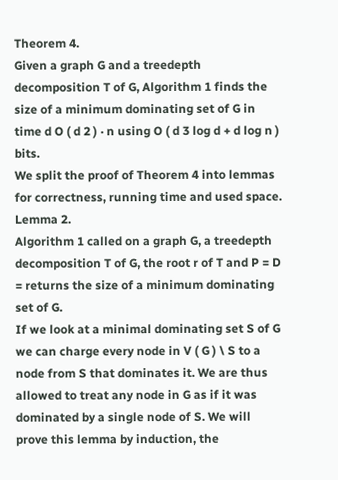Theorem 4.
Given a graph G and a treedepth decomposition T of G, Algorithm 1 finds the size of a minimum dominating set of G in time d O ( d 2 ) · n using O ( d 3 log d + d log n ) bits.
We split the proof of Theorem 4 into lemmas for correctness, running time and used space.
Lemma 2.
Algorithm 1 called on a graph G, a treedepth decomposition T of G, the root r of T and P = D = returns the size of a minimum dominating set of G.
If we look at a minimal dominating set S of G we can charge every node in V ( G ) \ S to a node from S that dominates it. We are thus allowed to treat any node in G as if it was dominated by a single node of S. We will prove this lemma by induction, the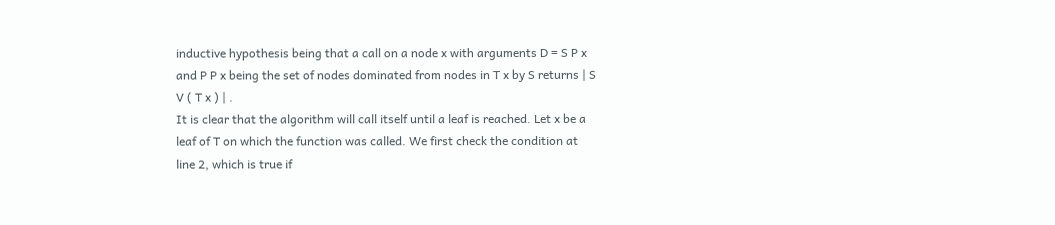inductive hypothesis being that a call on a node x with arguments D = S P x and P P x being the set of nodes dominated from nodes in T x by S returns | S V ( T x ) | .
It is clear that the algorithm will call itself until a leaf is reached. Let x be a leaf of T on which the function was called. We first check the condition at line 2, which is true if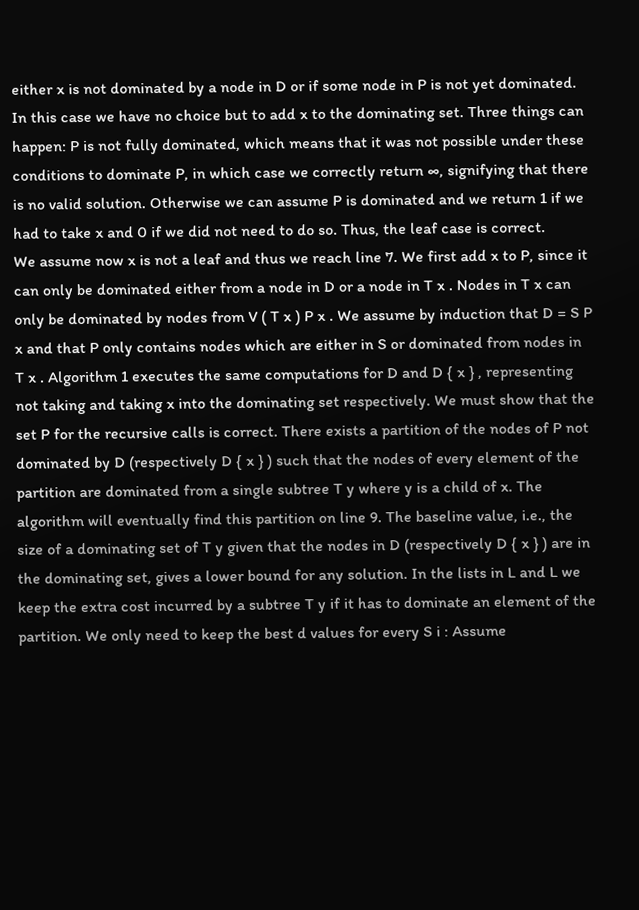either x is not dominated by a node in D or if some node in P is not yet dominated. In this case we have no choice but to add x to the dominating set. Three things can happen: P is not fully dominated, which means that it was not possible under these conditions to dominate P, in which case we correctly return ∞, signifying that there is no valid solution. Otherwise we can assume P is dominated and we return 1 if we had to take x and 0 if we did not need to do so. Thus, the leaf case is correct.
We assume now x is not a leaf and thus we reach line 7. We first add x to P, since it can only be dominated either from a node in D or a node in T x . Nodes in T x can only be dominated by nodes from V ( T x ) P x . We assume by induction that D = S P x and that P only contains nodes which are either in S or dominated from nodes in T x . Algorithm 1 executes the same computations for D and D { x } , representing not taking and taking x into the dominating set respectively. We must show that the set P for the recursive calls is correct. There exists a partition of the nodes of P not dominated by D (respectively D { x } ) such that the nodes of every element of the partition are dominated from a single subtree T y where y is a child of x. The algorithm will eventually find this partition on line 9. The baseline value, i.e., the size of a dominating set of T y given that the nodes in D (respectively D { x } ) are in the dominating set, gives a lower bound for any solution. In the lists in L and L we keep the extra cost incurred by a subtree T y if it has to dominate an element of the partition. We only need to keep the best d values for every S i : Assume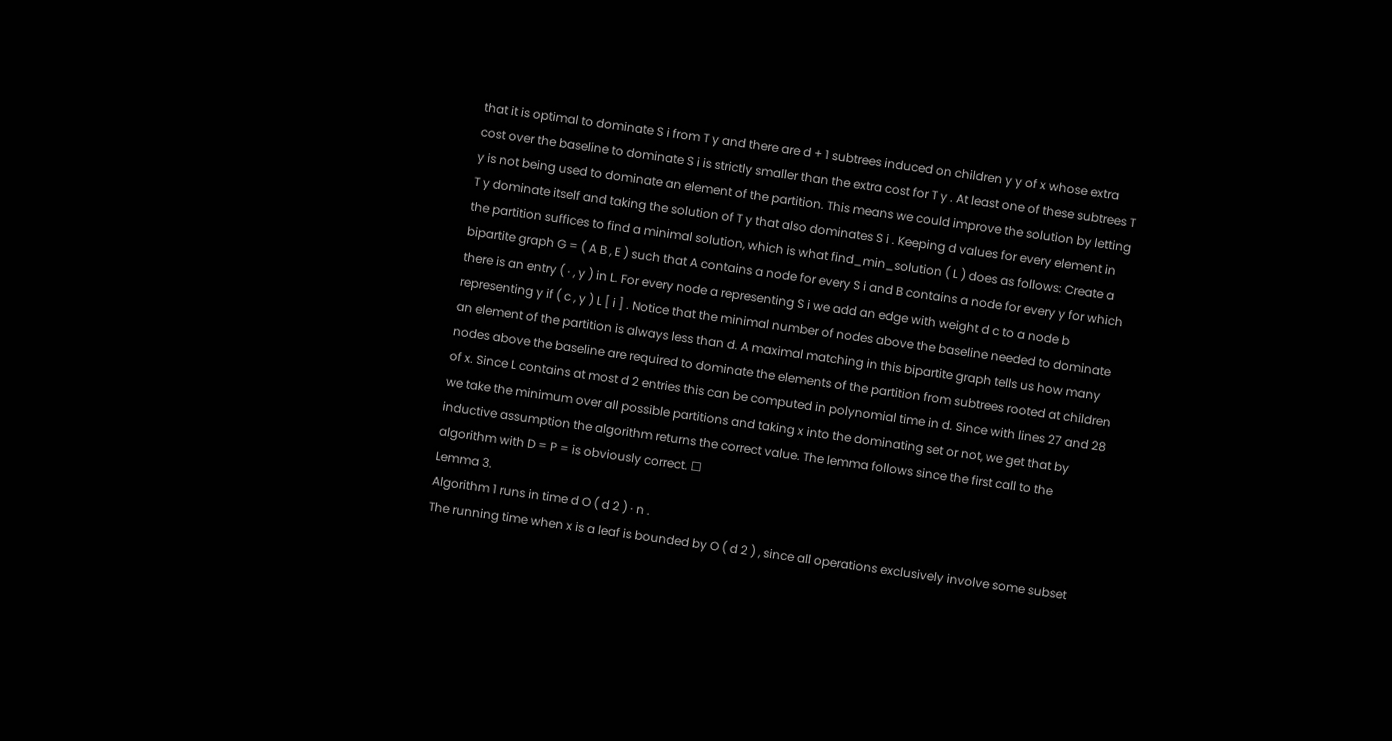that it is optimal to dominate S i from T y and there are d + 1 subtrees induced on children y y of x whose extra cost over the baseline to dominate S i is strictly smaller than the extra cost for T y . At least one of these subtrees T y is not being used to dominate an element of the partition. This means we could improve the solution by letting T y dominate itself and taking the solution of T y that also dominates S i . Keeping d values for every element in the partition suffices to find a minimal solution, which is what find_min_solution ( L ) does as follows: Create a bipartite graph G = ( A B , E ) such that A contains a node for every S i and B contains a node for every y for which there is an entry ( · , y ) in L. For every node a representing S i we add an edge with weight d c to a node b representing y if ( c , y ) L [ i ] . Notice that the minimal number of nodes above the baseline needed to dominate an element of the partition is always less than d. A maximal matching in this bipartite graph tells us how many nodes above the baseline are required to dominate the elements of the partition from subtrees rooted at children of x. Since L contains at most d 2 entries this can be computed in polynomial time in d. Since with lines 27 and 28 we take the minimum over all possible partitions and taking x into the dominating set or not, we get that by inductive assumption the algorithm returns the correct value. The lemma follows since the first call to the algorithm with D = P = is obviously correct. ☐
Lemma 3.
Algorithm 1 runs in time d O ( d 2 ) · n .
The running time when x is a leaf is bounded by O ( d 2 ) , since all operations exclusively involve some subset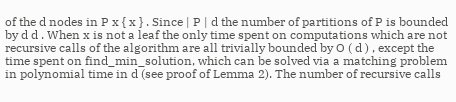of the d nodes in P x { x } . Since | P | d the number of partitions of P is bounded by d d . When x is not a leaf the only time spent on computations which are not recursive calls of the algorithm are all trivially bounded by O ( d ) , except the time spent on find_min_solution, which can be solved via a matching problem in polynomial time in d (see proof of Lemma 2). The number of recursive calls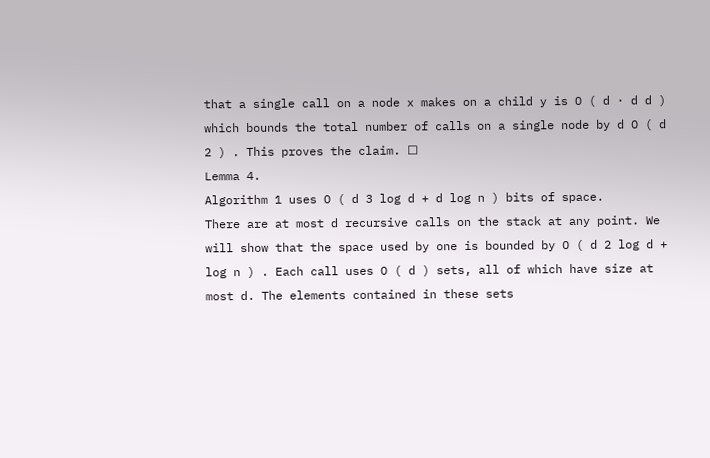that a single call on a node x makes on a child y is O ( d · d d ) which bounds the total number of calls on a single node by d O ( d 2 ) . This proves the claim. ☐
Lemma 4.
Algorithm 1 uses O ( d 3 log d + d log n ) bits of space.
There are at most d recursive calls on the stack at any point. We will show that the space used by one is bounded by O ( d 2 log d + log n ) . Each call uses O ( d ) sets, all of which have size at most d. The elements contained in these sets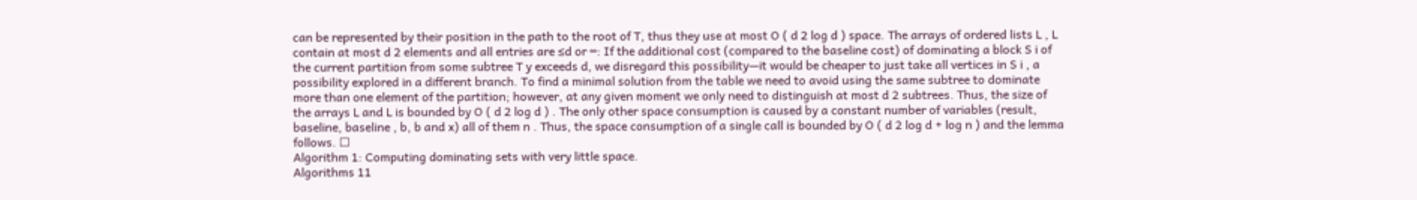can be represented by their position in the path to the root of T, thus they use at most O ( d 2 log d ) space. The arrays of ordered lists L , L contain at most d 2 elements and all entries are ≤d or ∞: If the additional cost (compared to the baseline cost) of dominating a block S i of the current partition from some subtree T y exceeds d, we disregard this possibility—it would be cheaper to just take all vertices in S i , a possibility explored in a different branch. To find a minimal solution from the table we need to avoid using the same subtree to dominate more than one element of the partition; however, at any given moment we only need to distinguish at most d 2 subtrees. Thus, the size of the arrays L and L is bounded by O ( d 2 log d ) . The only other space consumption is caused by a constant number of variables (result, baseline, baseline , b, b and x) all of them n . Thus, the space consumption of a single call is bounded by O ( d 2 log d + log n ) and the lemma follows. ☐
Algorithm 1: Computing dominating sets with very little space.
Algorithms 11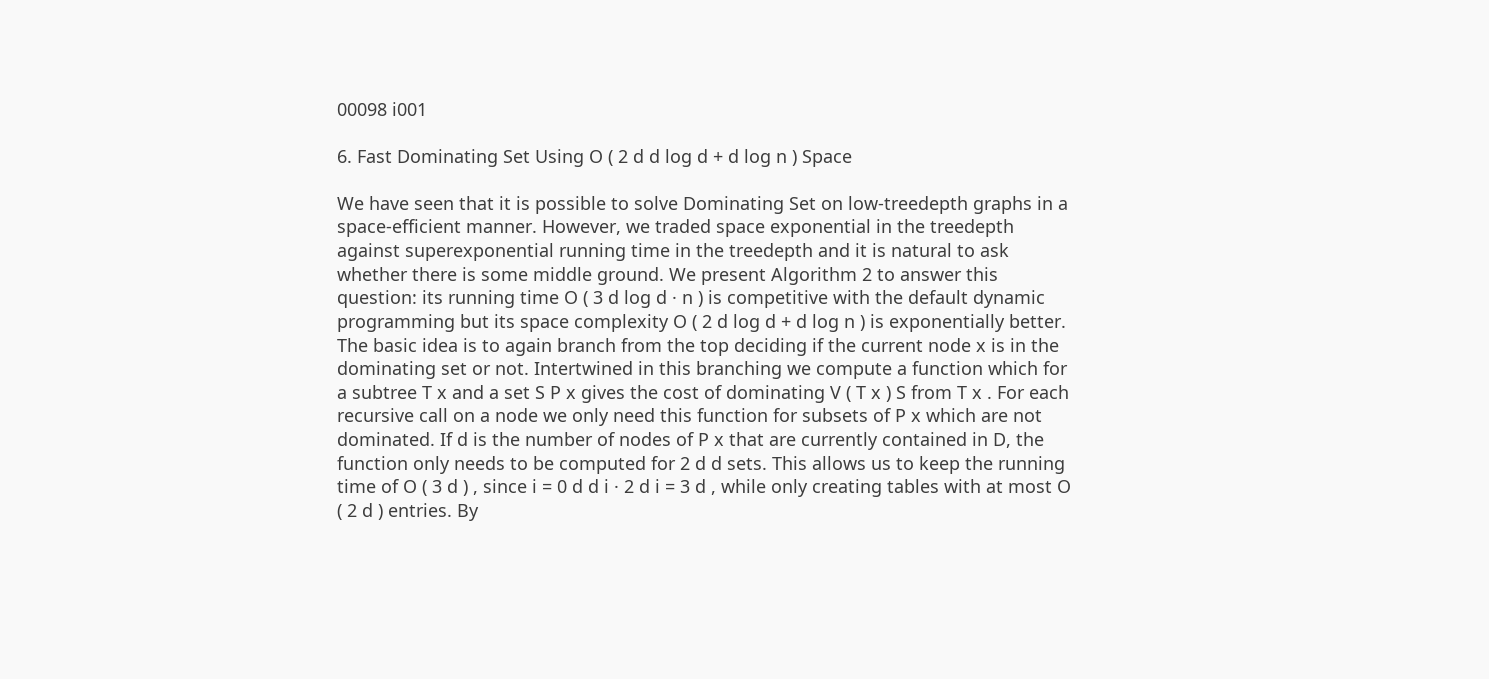00098 i001

6. Fast Dominating Set Using O ( 2 d d log d + d log n ) Space

We have seen that it is possible to solve Dominating Set on low-treedepth graphs in a space-efficient manner. However, we traded space exponential in the treedepth against superexponential running time in the treedepth and it is natural to ask whether there is some middle ground. We present Algorithm 2 to answer this question: its running time O ( 3 d log d · n ) is competitive with the default dynamic programming but its space complexity O ( 2 d log d + d log n ) is exponentially better. The basic idea is to again branch from the top deciding if the current node x is in the dominating set or not. Intertwined in this branching we compute a function which for a subtree T x and a set S P x gives the cost of dominating V ( T x ) S from T x . For each recursive call on a node we only need this function for subsets of P x which are not dominated. If d is the number of nodes of P x that are currently contained in D, the function only needs to be computed for 2 d d sets. This allows us to keep the running time of O ( 3 d ) , since i = 0 d d i · 2 d i = 3 d , while only creating tables with at most O ( 2 d ) entries. By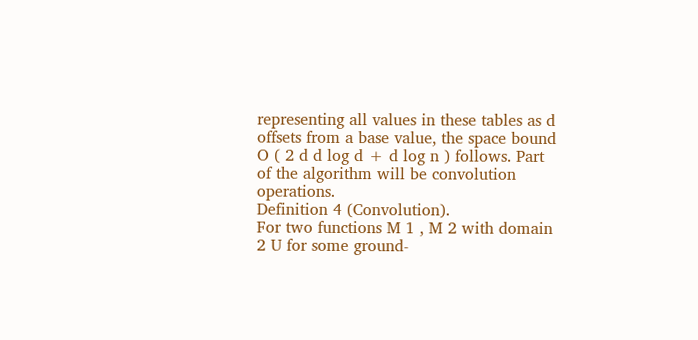representing all values in these tables as d offsets from a base value, the space bound O ( 2 d d log d + d log n ) follows. Part of the algorithm will be convolution operations.
Definition 4 (Convolution).
For two functions M 1 , M 2 with domain 2 U for some ground-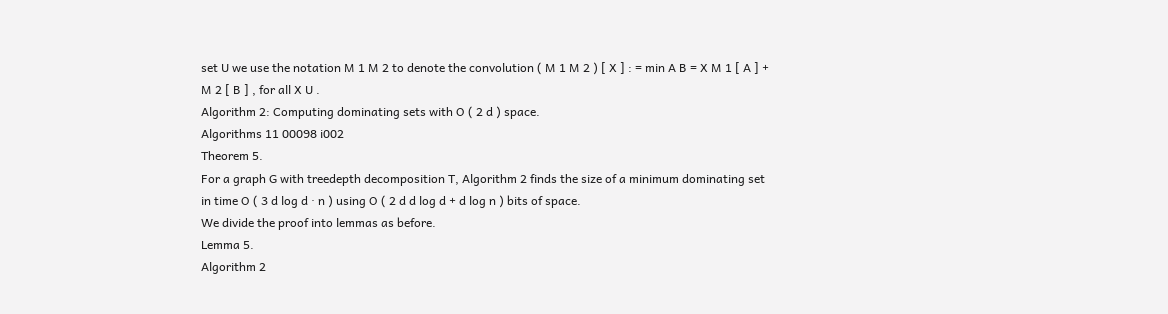set U we use the notation M 1 M 2 to denote the convolution ( M 1 M 2 ) [ X ] : = min A B = X M 1 [ A ] + M 2 [ B ] , for all X U .
Algorithm 2: Computing dominating sets with O ( 2 d ) space.
Algorithms 11 00098 i002
Theorem 5.
For a graph G with treedepth decomposition T, Algorithm 2 finds the size of a minimum dominating set in time O ( 3 d log d · n ) using O ( 2 d d log d + d log n ) bits of space.
We divide the proof into lemmas as before.
Lemma 5.
Algorithm 2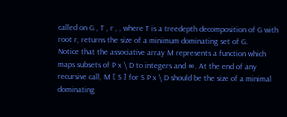called on G , T , r , , where T is a treedepth decomposition of G with root r, returns the size of a minimum dominating set of G.
Notice that the associative array M represents a function which maps subsets of P x \ D to integers and ∞. At the end of any recursive call, M [ S ] for S P x \ D should be the size of a minimal dominating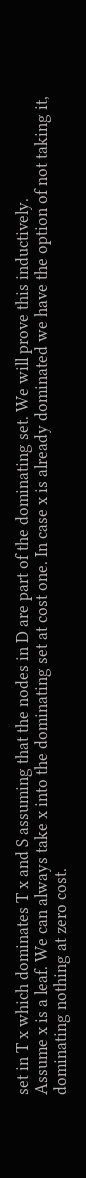set in T x which dominates T x and S assuming that the nodes in D are part of the dominating set. We will prove this inductively.
Assume x is a leaf. We can always take x into the dominating set at cost one. In case x is already dominated we have the option of not taking it, dominating nothing at zero cost.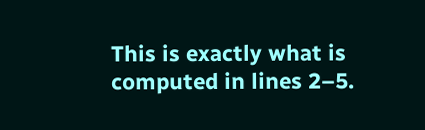This is exactly what is computed in lines 2–5.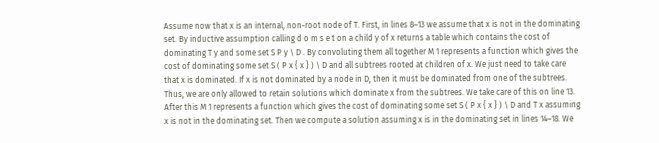Assume now that x is an internal, non-root node of T. First, in lines 8–13 we assume that x is not in the dominating set. By inductive assumption calling d o m s e t on a child y of x returns a table which contains the cost of dominating T y and some set S P y \ D . By convoluting them all together M 1 represents a function which gives the cost of dominating some set S ( P x { x } ) \ D and all subtrees rooted at children of x. We just need to take care that x is dominated. If x is not dominated by a node in D, then it must be dominated from one of the subtrees. Thus, we are only allowed to retain solutions which dominate x from the subtrees. We take care of this on line 13. After this M 1 represents a function which gives the cost of dominating some set S ( P x { x } ) \ D and T x assuming x is not in the dominating set. Then we compute a solution assuming x is in the dominating set in lines 14–18. We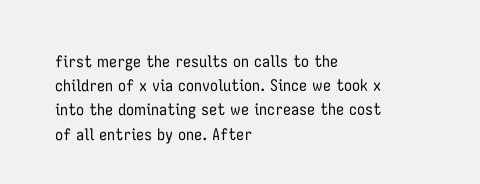first merge the results on calls to the children of x via convolution. Since we took x into the dominating set we increase the cost of all entries by one. After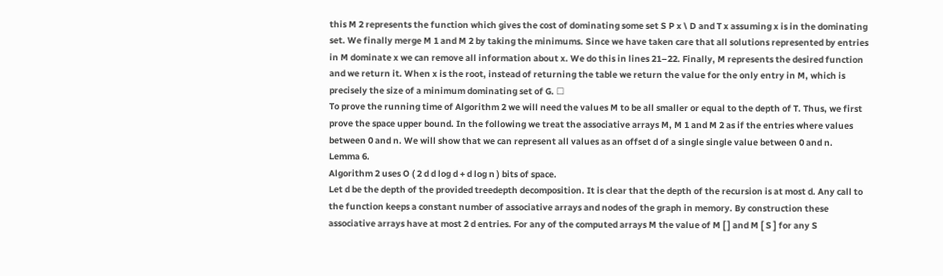this M 2 represents the function which gives the cost of dominating some set S P x \ D and T x assuming x is in the dominating set. We finally merge M 1 and M 2 by taking the minimums. Since we have taken care that all solutions represented by entries in M dominate x we can remove all information about x. We do this in lines 21–22. Finally, M represents the desired function and we return it. When x is the root, instead of returning the table we return the value for the only entry in M, which is precisely the size of a minimum dominating set of G. ☐
To prove the running time of Algorithm 2 we will need the values M to be all smaller or equal to the depth of T. Thus, we first prove the space upper bound. In the following we treat the associative arrays M, M 1 and M 2 as if the entries where values between 0 and n. We will show that we can represent all values as an offset d of a single single value between 0 and n.
Lemma 6.
Algorithm 2 uses O ( 2 d d log d + d log n ) bits of space.
Let d be the depth of the provided treedepth decomposition. It is clear that the depth of the recursion is at most d. Any call to the function keeps a constant number of associative arrays and nodes of the graph in memory. By construction these associative arrays have at most 2 d entries. For any of the computed arrays M the value of M [ ] and M [ S ] for any S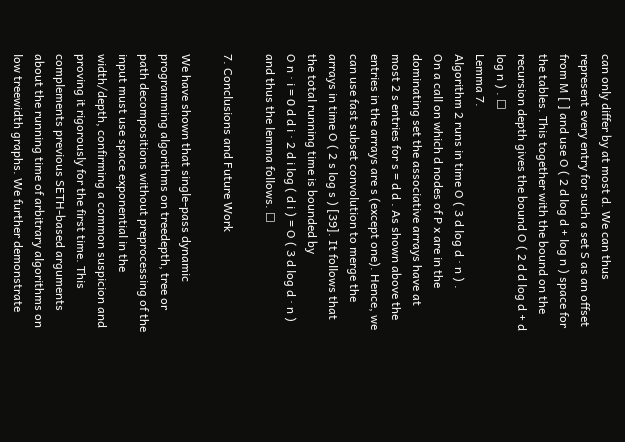can only differ by at most d. We can thus represent every entry for such a set S as an offset from M [ ] and use O ( 2 d log d + log n ) space for the tables. This together with the bound on the recursion depth gives the bound O ( 2 d d log d + d log n ) . ☐
Lemma 7.
Algorithm 2 runs in time O ( 3 d log d · n ) .
On a call on which d nodes of P x are in the dominating set the associative arrays have at most 2 s entries for s = d d . As shown above the entries in the arrays are s (except one). Hence, we can use fast subset convolution to merge the arrays in time O ( 2 s log s ) [39]. It follows that the total running time is bounded by
O n · i = 0 d d i · 2 d i log ( d i ) = O ( 3 d log d · n )
and thus the lemma follows. ☐

7. Conclusions and Future Work

We have shown that single-pass dynamic programming algorithms on treedepth, tree or path decompositions without preprocessing of the input must use space exponential in the width/depth, confirming a common suspicion and proving it rigorously for the first time. This complements previous SETH-based arguments about the running time of arbitrary algorithms on low treewidth graphs. We further demonstrate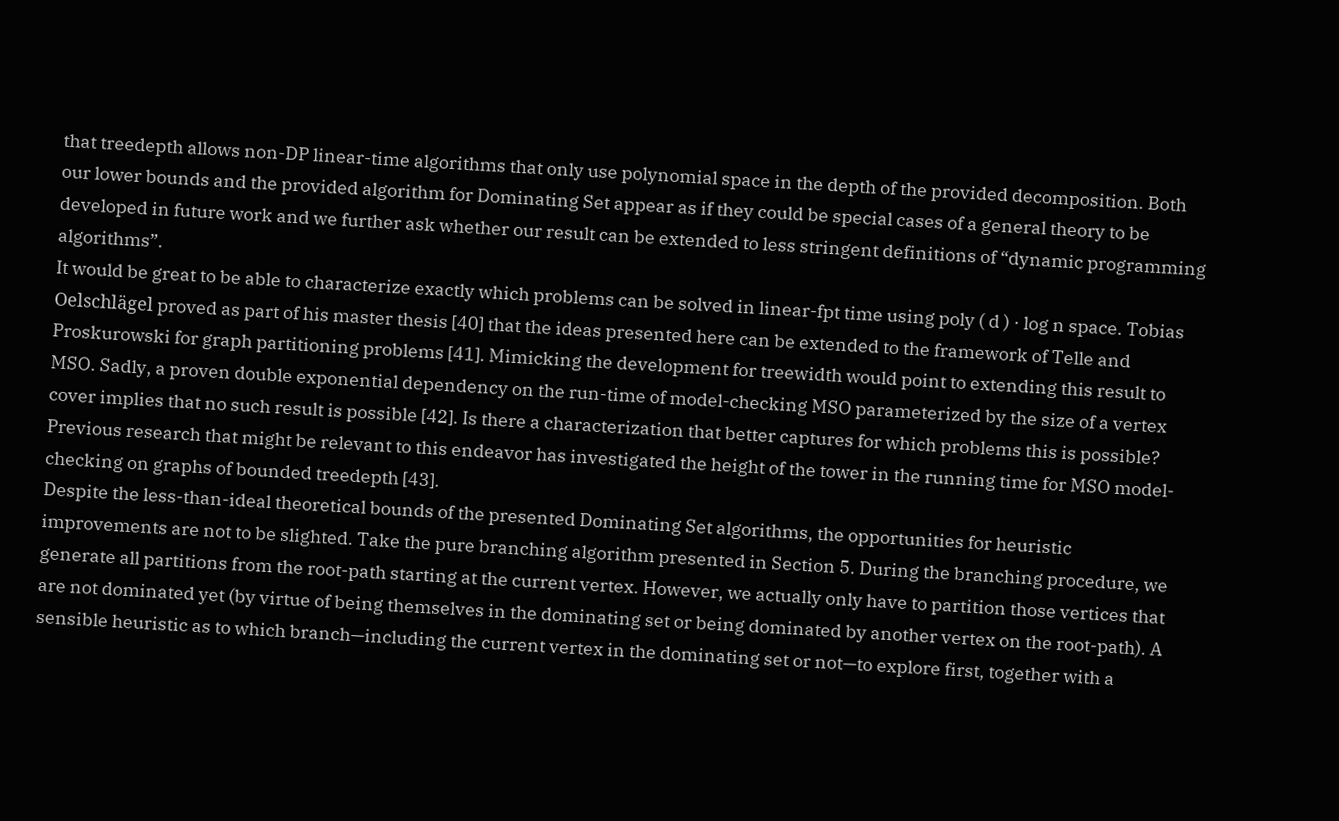that treedepth allows non-DP linear-time algorithms that only use polynomial space in the depth of the provided decomposition. Both our lower bounds and the provided algorithm for Dominating Set appear as if they could be special cases of a general theory to be developed in future work and we further ask whether our result can be extended to less stringent definitions of “dynamic programming algorithms”.
It would be great to be able to characterize exactly which problems can be solved in linear-fpt time using poly ( d ) · log n space. Tobias Oelschlägel proved as part of his master thesis [40] that the ideas presented here can be extended to the framework of Telle and Proskurowski for graph partitioning problems [41]. Mimicking the development for treewidth would point to extending this result to MSO. Sadly, a proven double exponential dependency on the run-time of model-checking MSO parameterized by the size of a vertex cover implies that no such result is possible [42]. Is there a characterization that better captures for which problems this is possible? Previous research that might be relevant to this endeavor has investigated the height of the tower in the running time for MSO model-checking on graphs of bounded treedepth [43].
Despite the less-than-ideal theoretical bounds of the presented Dominating Set algorithms, the opportunities for heuristic improvements are not to be slighted. Take the pure branching algorithm presented in Section 5. During the branching procedure, we generate all partitions from the root-path starting at the current vertex. However, we actually only have to partition those vertices that are not dominated yet (by virtue of being themselves in the dominating set or being dominated by another vertex on the root-path). A sensible heuristic as to which branch—including the current vertex in the dominating set or not—to explore first, together with a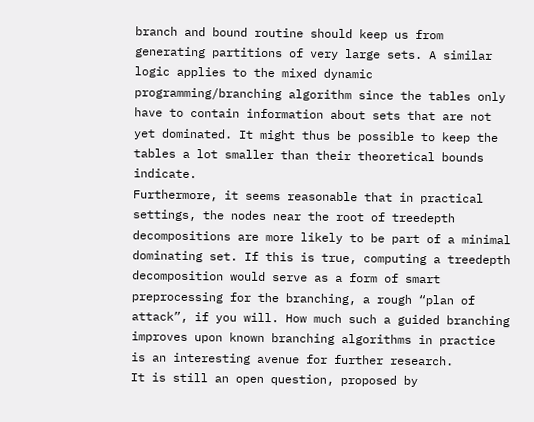branch and bound routine should keep us from generating partitions of very large sets. A similar logic applies to the mixed dynamic programming/branching algorithm since the tables only have to contain information about sets that are not yet dominated. It might thus be possible to keep the tables a lot smaller than their theoretical bounds indicate.
Furthermore, it seems reasonable that in practical settings, the nodes near the root of treedepth decompositions are more likely to be part of a minimal dominating set. If this is true, computing a treedepth decomposition would serve as a form of smart preprocessing for the branching, a rough “plan of attack”, if you will. How much such a guided branching improves upon known branching algorithms in practice is an interesting avenue for further research.
It is still an open question, proposed by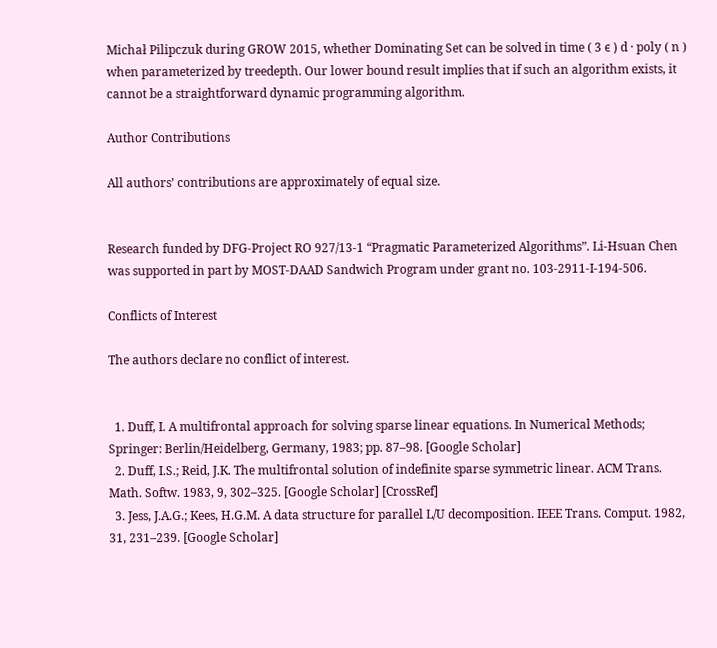Michał Pilipczuk during GROW 2015, whether Dominating Set can be solved in time ( 3 ϵ ) d · poly ( n ) when parameterized by treedepth. Our lower bound result implies that if such an algorithm exists, it cannot be a straightforward dynamic programming algorithm.

Author Contributions

All authors’ contributions are approximately of equal size.


Research funded by DFG-Project RO 927/13-1 “Pragmatic Parameterized Algorithms”. Li-Hsuan Chen was supported in part by MOST-DAAD Sandwich Program under grant no. 103-2911-I-194-506.

Conflicts of Interest

The authors declare no conflict of interest.


  1. Duff, I. A multifrontal approach for solving sparse linear equations. In Numerical Methods; Springer: Berlin/Heidelberg, Germany, 1983; pp. 87–98. [Google Scholar]
  2. Duff, I.S.; Reid, J.K. The multifrontal solution of indefinite sparse symmetric linear. ACM Trans. Math. Softw. 1983, 9, 302–325. [Google Scholar] [CrossRef]
  3. Jess, J.A.G.; Kees, H.G.M. A data structure for parallel L/U decomposition. IEEE Trans. Comput. 1982, 31, 231–239. [Google Scholar]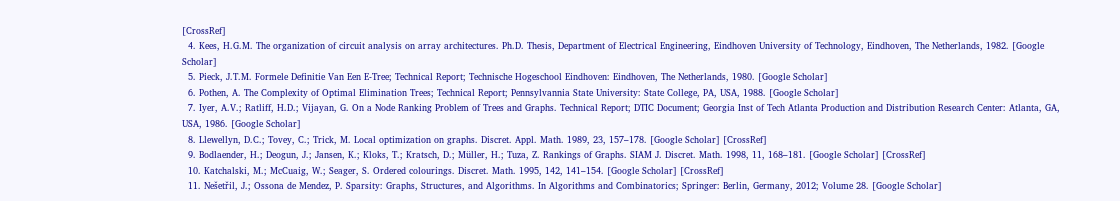[CrossRef]
  4. Kees, H.G.M. The organization of circuit analysis on array architectures. Ph.D. Thesis, Department of Electrical Engineering, Eindhoven University of Technology, Eindhoven, The Netherlands, 1982. [Google Scholar]
  5. Pieck, J.T.M. Formele Definitie Van Een E-Tree; Technical Report; Technische Hogeschool Eindhoven: Eindhoven, The Netherlands, 1980. [Google Scholar]
  6. Pothen, A. The Complexity of Optimal Elimination Trees; Technical Report; Pennsylvannia State University: State College, PA, USA, 1988. [Google Scholar]
  7. Iyer, A.V.; Ratliff, H.D.; Vijayan, G. On a Node Ranking Problem of Trees and Graphs. Technical Report; DTIC Document; Georgia Inst of Tech Atlanta Production and Distribution Research Center: Atlanta, GA, USA, 1986. [Google Scholar]
  8. Llewellyn, D.C.; Tovey, C.; Trick, M. Local optimization on graphs. Discret. Appl. Math. 1989, 23, 157–178. [Google Scholar] [CrossRef]
  9. Bodlaender, H.; Deogun, J.; Jansen, K.; Kloks, T.; Kratsch, D.; Müller, H.; Tuza, Z. Rankings of Graphs. SIAM J. Discret. Math. 1998, 11, 168–181. [Google Scholar] [CrossRef]
  10. Katchalski, M.; McCuaig, W.; Seager, S. Ordered colourings. Discret. Math. 1995, 142, 141–154. [Google Scholar] [CrossRef]
  11. Nešetřil, J.; Ossona de Mendez, P. Sparsity: Graphs, Structures, and Algorithms. In Algorithms and Combinatorics; Springer: Berlin, Germany, 2012; Volume 28. [Google Scholar]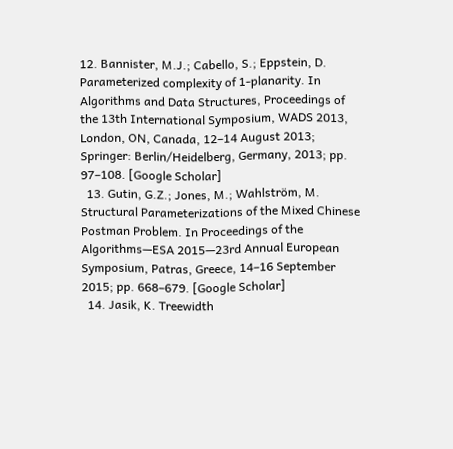12. Bannister, M.J.; Cabello, S.; Eppstein, D. Parameterized complexity of 1-planarity. In Algorithms and Data Structures, Proceedings of the 13th International Symposium, WADS 2013, London, ON, Canada, 12–14 August 2013; Springer: Berlin/Heidelberg, Germany, 2013; pp. 97–108. [Google Scholar]
  13. Gutin, G.Z.; Jones, M.; Wahlström, M. Structural Parameterizations of the Mixed Chinese Postman Problem. In Proceedings of the Algorithms—ESA 2015—23rd Annual European Symposium, Patras, Greece, 14–16 September 2015; pp. 668–679. [Google Scholar]
  14. Jasik, K. Treewidth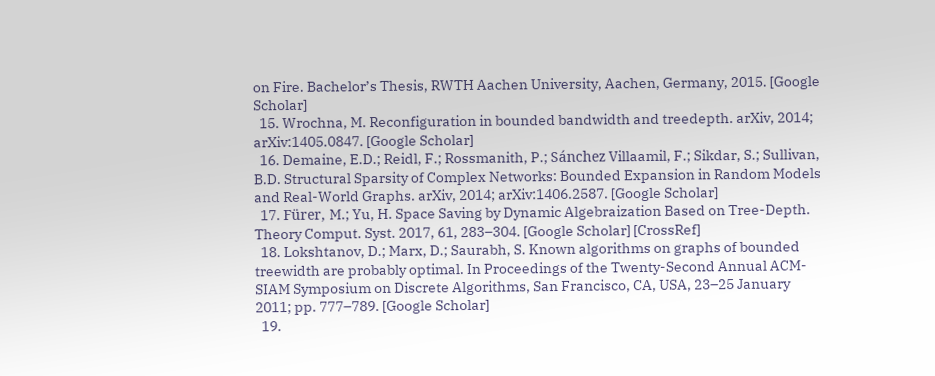on Fire. Bachelor’s Thesis, RWTH Aachen University, Aachen, Germany, 2015. [Google Scholar]
  15. Wrochna, M. Reconfiguration in bounded bandwidth and treedepth. arXiv, 2014; arXiv:1405.0847. [Google Scholar]
  16. Demaine, E.D.; Reidl, F.; Rossmanith, P.; Sánchez Villaamil, F.; Sikdar, S.; Sullivan, B.D. Structural Sparsity of Complex Networks: Bounded Expansion in Random Models and Real-World Graphs. arXiv, 2014; arXiv:1406.2587. [Google Scholar]
  17. Fürer, M.; Yu, H. Space Saving by Dynamic Algebraization Based on Tree-Depth. Theory Comput. Syst. 2017, 61, 283–304. [Google Scholar] [CrossRef]
  18. Lokshtanov, D.; Marx, D.; Saurabh, S. Known algorithms on graphs of bounded treewidth are probably optimal. In Proceedings of the Twenty-Second Annual ACM-SIAM Symposium on Discrete Algorithms, San Francisco, CA, USA, 23–25 January 2011; pp. 777–789. [Google Scholar]
  19.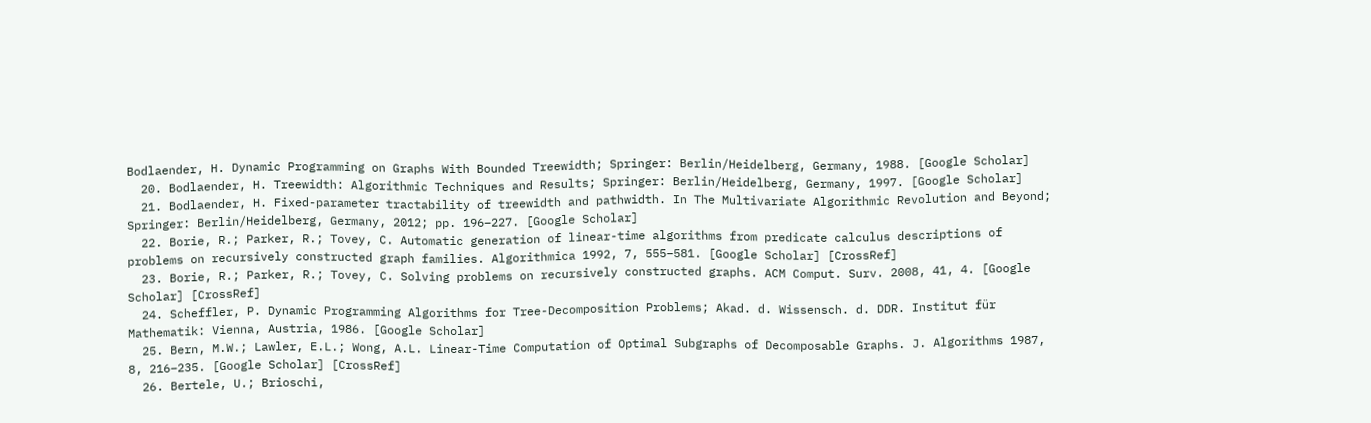Bodlaender, H. Dynamic Programming on Graphs With Bounded Treewidth; Springer: Berlin/Heidelberg, Germany, 1988. [Google Scholar]
  20. Bodlaender, H. Treewidth: Algorithmic Techniques and Results; Springer: Berlin/Heidelberg, Germany, 1997. [Google Scholar]
  21. Bodlaender, H. Fixed-parameter tractability of treewidth and pathwidth. In The Multivariate Algorithmic Revolution and Beyond; Springer: Berlin/Heidelberg, Germany, 2012; pp. 196–227. [Google Scholar]
  22. Borie, R.; Parker, R.; Tovey, C. Automatic generation of linear-time algorithms from predicate calculus descriptions of problems on recursively constructed graph families. Algorithmica 1992, 7, 555–581. [Google Scholar] [CrossRef]
  23. Borie, R.; Parker, R.; Tovey, C. Solving problems on recursively constructed graphs. ACM Comput. Surv. 2008, 41, 4. [Google Scholar] [CrossRef]
  24. Scheffler, P. Dynamic Programming Algorithms for Tree-Decomposition Problems; Akad. d. Wissensch. d. DDR. Institut für Mathematik: Vienna, Austria, 1986. [Google Scholar]
  25. Bern, M.W.; Lawler, E.L.; Wong, A.L. Linear-Time Computation of Optimal Subgraphs of Decomposable Graphs. J. Algorithms 1987, 8, 216–235. [Google Scholar] [CrossRef]
  26. Bertele, U.; Brioschi,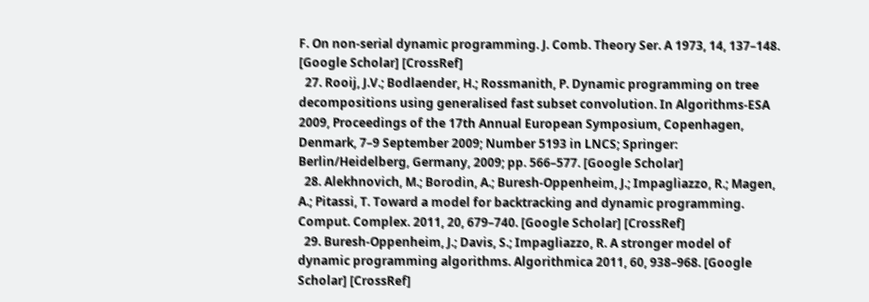F. On non-serial dynamic programming. J. Comb. Theory Ser. A 1973, 14, 137–148. [Google Scholar] [CrossRef]
  27. Rooij, J.V.; Bodlaender, H.; Rossmanith, P. Dynamic programming on tree decompositions using generalised fast subset convolution. In Algorithms-ESA 2009, Proceedings of the 17th Annual European Symposium, Copenhagen, Denmark, 7–9 September 2009; Number 5193 in LNCS; Springer: Berlin/Heidelberg, Germany, 2009; pp. 566–577. [Google Scholar]
  28. Alekhnovich, M.; Borodin, A.; Buresh-Oppenheim, J.; Impagliazzo, R.; Magen, A.; Pitassi, T. Toward a model for backtracking and dynamic programming. Comput. Complex. 2011, 20, 679–740. [Google Scholar] [CrossRef]
  29. Buresh-Oppenheim, J.; Davis, S.; Impagliazzo, R. A stronger model of dynamic programming algorithms. Algorithmica 2011, 60, 938–968. [Google Scholar] [CrossRef]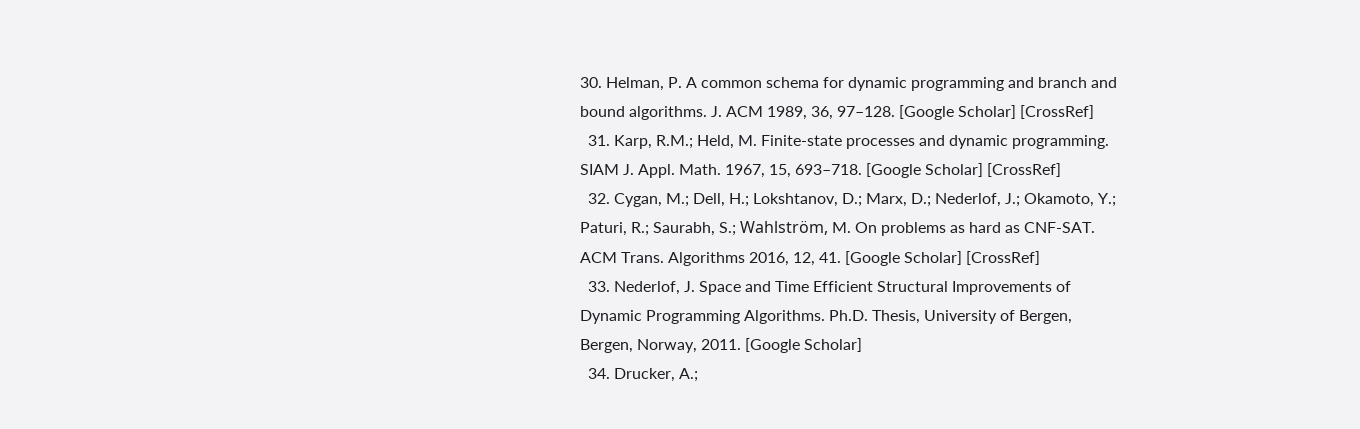30. Helman, P. A common schema for dynamic programming and branch and bound algorithms. J. ACM 1989, 36, 97–128. [Google Scholar] [CrossRef]
  31. Karp, R.M.; Held, M. Finite-state processes and dynamic programming. SIAM J. Appl. Math. 1967, 15, 693–718. [Google Scholar] [CrossRef]
  32. Cygan, M.; Dell, H.; Lokshtanov, D.; Marx, D.; Nederlof, J.; Okamoto, Y.; Paturi, R.; Saurabh, S.; Wahlström, M. On problems as hard as CNF-SAT. ACM Trans. Algorithms 2016, 12, 41. [Google Scholar] [CrossRef]
  33. Nederlof, J. Space and Time Efficient Structural Improvements of Dynamic Programming Algorithms. Ph.D. Thesis, University of Bergen, Bergen, Norway, 2011. [Google Scholar]
  34. Drucker, A.;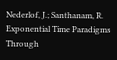Nederlof, J.; Santhanam, R. Exponential Time Paradigms Through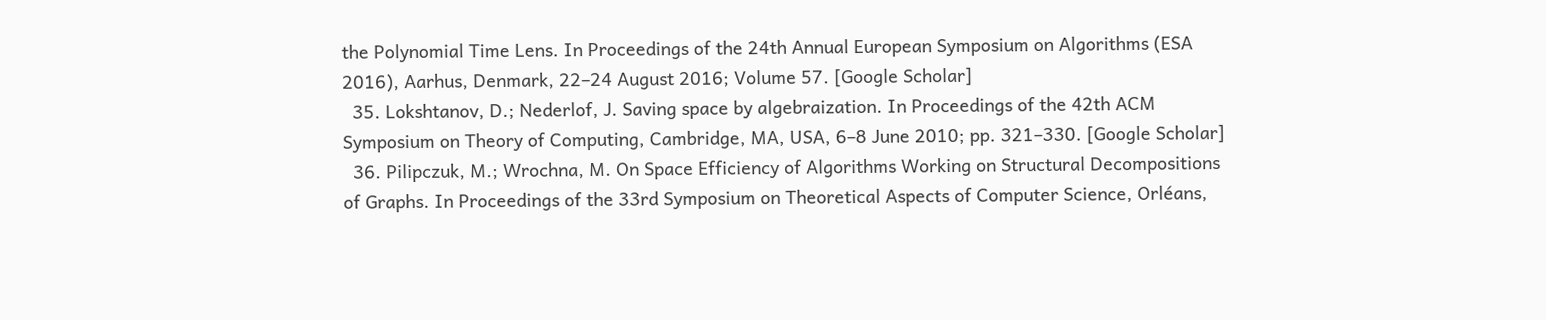the Polynomial Time Lens. In Proceedings of the 24th Annual European Symposium on Algorithms (ESA 2016), Aarhus, Denmark, 22–24 August 2016; Volume 57. [Google Scholar]
  35. Lokshtanov, D.; Nederlof, J. Saving space by algebraization. In Proceedings of the 42th ACM Symposium on Theory of Computing, Cambridge, MA, USA, 6–8 June 2010; pp. 321–330. [Google Scholar]
  36. Pilipczuk, M.; Wrochna, M. On Space Efficiency of Algorithms Working on Structural Decompositions of Graphs. In Proceedings of the 33rd Symposium on Theoretical Aspects of Computer Science, Orléans,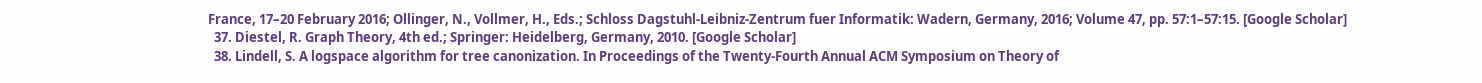France, 17–20 February 2016; Ollinger, N., Vollmer, H., Eds.; Schloss Dagstuhl-Leibniz-Zentrum fuer Informatik: Wadern, Germany, 2016; Volume 47, pp. 57:1–57:15. [Google Scholar]
  37. Diestel, R. Graph Theory, 4th ed.; Springer: Heidelberg, Germany, 2010. [Google Scholar]
  38. Lindell, S. A logspace algorithm for tree canonization. In Proceedings of the Twenty-Fourth Annual ACM Symposium on Theory of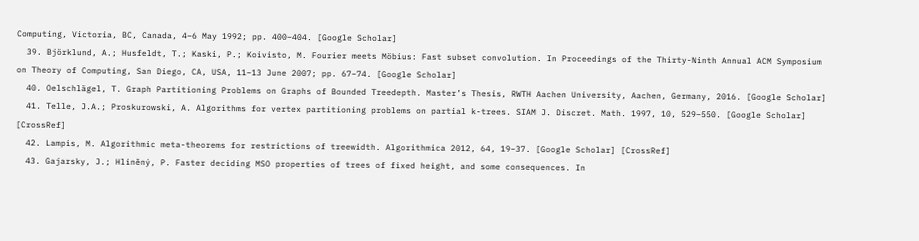Computing, Victoria, BC, Canada, 4–6 May 1992; pp. 400–404. [Google Scholar]
  39. Björklund, A.; Husfeldt, T.; Kaski, P.; Koivisto, M. Fourier meets Möbius: Fast subset convolution. In Proceedings of the Thirty-Ninth Annual ACM Symposium on Theory of Computing, San Diego, CA, USA, 11–13 June 2007; pp. 67–74. [Google Scholar]
  40. Oelschlägel, T. Graph Partitioning Problems on Graphs of Bounded Treedepth. Master’s Thesis, RWTH Aachen University, Aachen, Germany, 2016. [Google Scholar]
  41. Telle, J.A.; Proskurowski, A. Algorithms for vertex partitioning problems on partial k-trees. SIAM J. Discret. Math. 1997, 10, 529–550. [Google Scholar] [CrossRef]
  42. Lampis, M. Algorithmic meta-theorems for restrictions of treewidth. Algorithmica 2012, 64, 19–37. [Google Scholar] [CrossRef]
  43. Gajarsky, J.; Hliněný, P. Faster deciding MSO properties of trees of fixed height, and some consequences. In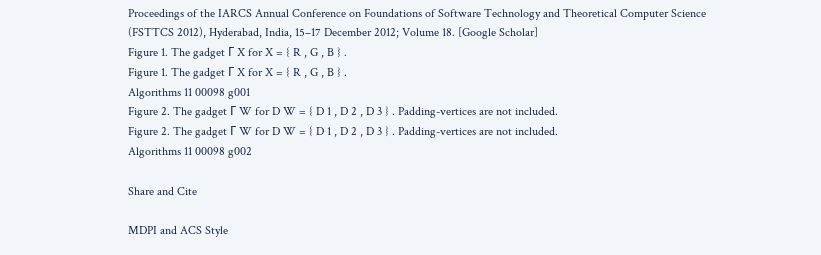Proceedings of the IARCS Annual Conference on Foundations of Software Technology and Theoretical Computer Science (FSTTCS 2012), Hyderabad, India, 15–17 December 2012; Volume 18. [Google Scholar]
Figure 1. The gadget Γ X for X = { R , G , B } .
Figure 1. The gadget Γ X for X = { R , G , B } .
Algorithms 11 00098 g001
Figure 2. The gadget Γ W for D W = { D 1 , D 2 , D 3 } . Padding-vertices are not included.
Figure 2. The gadget Γ W for D W = { D 1 , D 2 , D 3 } . Padding-vertices are not included.
Algorithms 11 00098 g002

Share and Cite

MDPI and ACS Style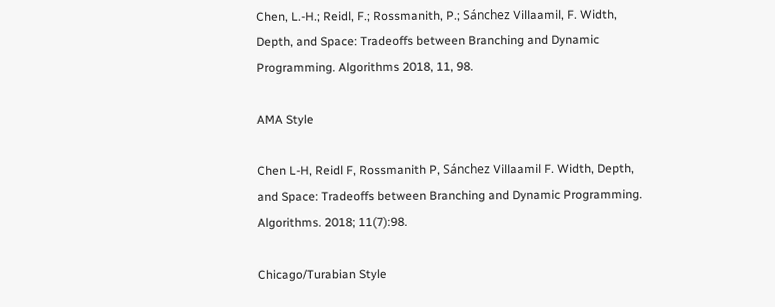Chen, L.-H.; Reidl, F.; Rossmanith, P.; Sánchez Villaamil, F. Width, Depth, and Space: Tradeoffs between Branching and Dynamic Programming. Algorithms 2018, 11, 98.

AMA Style

Chen L-H, Reidl F, Rossmanith P, Sánchez Villaamil F. Width, Depth, and Space: Tradeoffs between Branching and Dynamic Programming. Algorithms. 2018; 11(7):98.

Chicago/Turabian Style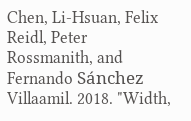Chen, Li-Hsuan, Felix Reidl, Peter Rossmanith, and Fernando Sánchez Villaamil. 2018. "Width,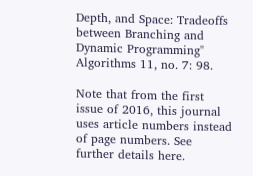Depth, and Space: Tradeoffs between Branching and Dynamic Programming" Algorithms 11, no. 7: 98.

Note that from the first issue of 2016, this journal uses article numbers instead of page numbers. See further details here.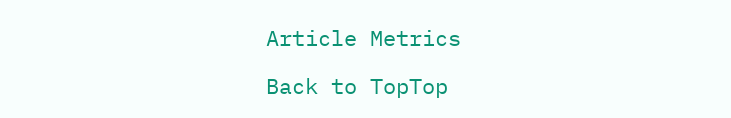Article Metrics

Back to TopTop